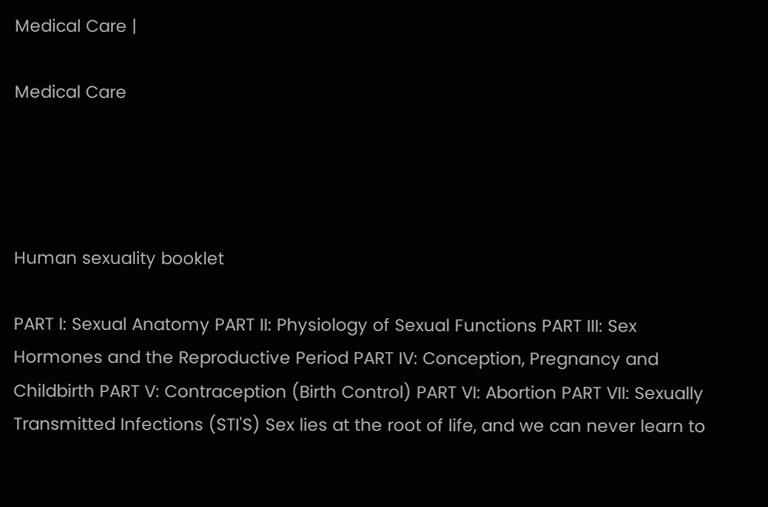Medical Care |

Medical Care




Human sexuality booklet

PART I: Sexual Anatomy PART II: Physiology of Sexual Functions PART III: Sex Hormones and the Reproductive Period PART IV: Conception, Pregnancy and Childbirth PART V: Contraception (Birth Control) PART VI: Abortion PART VII: Sexually Transmitted Infections (STI'S) Sex lies at the root of life, and we can never learn to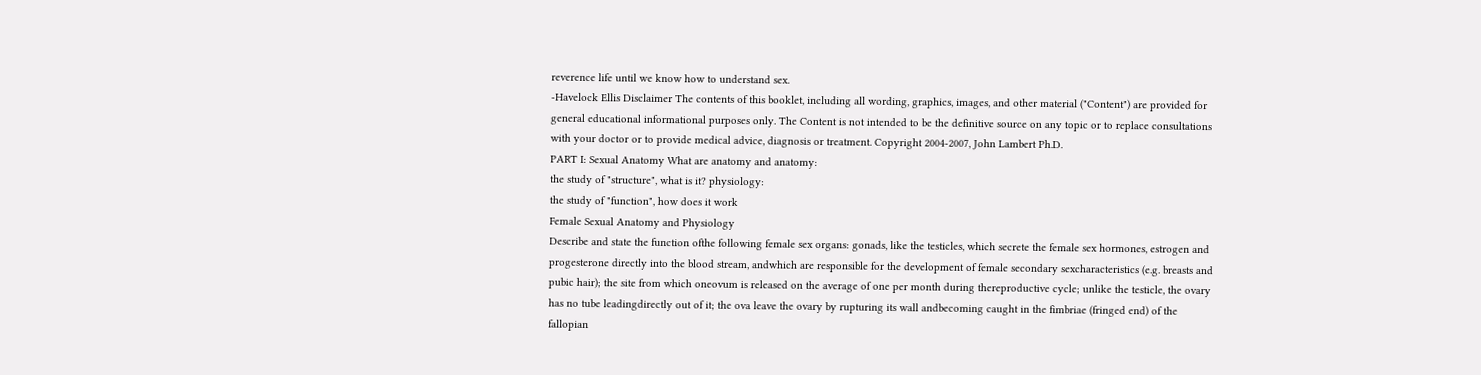reverence life until we know how to understand sex.
-Havelock Ellis Disclaimer The contents of this booklet, including all wording, graphics, images, and other material ("Content") are provided for general educational informational purposes only. The Content is not intended to be the definitive source on any topic or to replace consultations with your doctor or to provide medical advice, diagnosis or treatment. Copyright 2004-2007, John Lambert Ph.D.
PART I: Sexual Anatomy What are anatomy and anatomy:
the study of "structure", what is it? physiology:
the study of "function", how does it work
Female Sexual Anatomy and Physiology
Describe and state the function ofthe following female sex organs: gonads, like the testicles, which secrete the female sex hormones, estrogen and progesterone directly into the blood stream, andwhich are responsible for the development of female secondary sexcharacteristics (e.g. breasts and pubic hair); the site from which oneovum is released on the average of one per month during thereproductive cycle; unlike the testicle, the ovary has no tube leadingdirectly out of it; the ova leave the ovary by rupturing its wall andbecoming caught in the fimbriae (fringed end) of the fallopian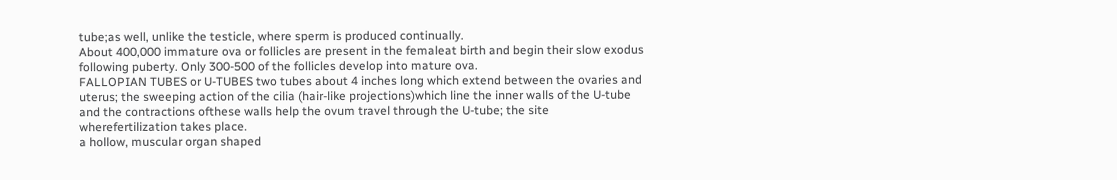tube;as well, unlike the testicle, where sperm is produced continually.
About 400,000 immature ova or follicles are present in the femaleat birth and begin their slow exodus following puberty. Only 300-500 of the follicles develop into mature ova.
FALLOPIAN TUBES or U-TUBES two tubes about 4 inches long which extend between the ovaries and uterus; the sweeping action of the cilia (hair-like projections)which line the inner walls of the U-tube and the contractions ofthese walls help the ovum travel through the U-tube; the site wherefertilization takes place.
a hollow, muscular organ shaped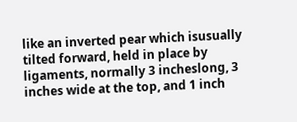like an inverted pear which isusually tilted forward, held in place by ligaments, normally 3 incheslong, 3 inches wide at the top, and 1 inch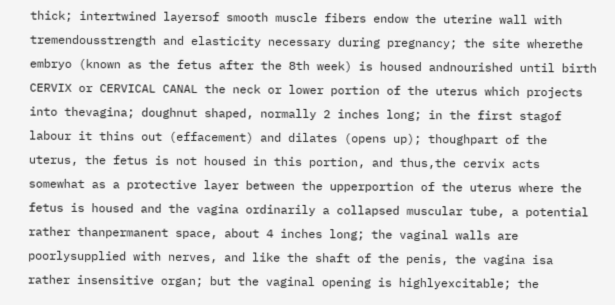thick; intertwined layersof smooth muscle fibers endow the uterine wall with tremendousstrength and elasticity necessary during pregnancy; the site wherethe embryo (known as the fetus after the 8th week) is housed andnourished until birth CERVIX or CERVICAL CANAL the neck or lower portion of the uterus which projects into thevagina; doughnut shaped, normally 2 inches long; in the first stagof labour it thins out (effacement) and dilates (opens up); thoughpart of the uterus, the fetus is not housed in this portion, and thus,the cervix acts somewhat as a protective layer between the upperportion of the uterus where the fetus is housed and the vagina ordinarily a collapsed muscular tube, a potential rather thanpermanent space, about 4 inches long; the vaginal walls are poorlysupplied with nerves, and like the shaft of the penis, the vagina isa rather insensitive organ; but the vaginal opening is highlyexcitable; the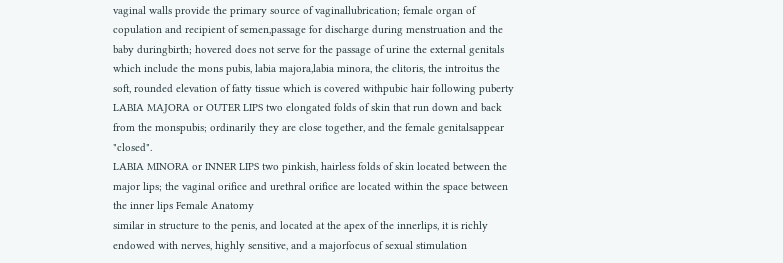vaginal walls provide the primary source of vaginallubrication; female organ of copulation and recipient of semen,passage for discharge during menstruation and the baby duringbirth; hovered does not serve for the passage of urine the external genitals which include the mons pubis, labia majora,labia minora, the clitoris, the introitus the soft, rounded elevation of fatty tissue which is covered withpubic hair following puberty LABIA MAJORA or OUTER LIPS two elongated folds of skin that run down and back from the monspubis; ordinarily they are close together, and the female genitalsappear "closed".
LABIA MINORA or INNER LIPS two pinkish, hairless folds of skin located between the major lips; the vaginal orifice and urethral orifice are located within the space between the inner lips Female Anatomy
similar in structure to the penis, and located at the apex of the innerlips, it is richly endowed with nerves, highly sensitive, and a majorfocus of sexual stimulation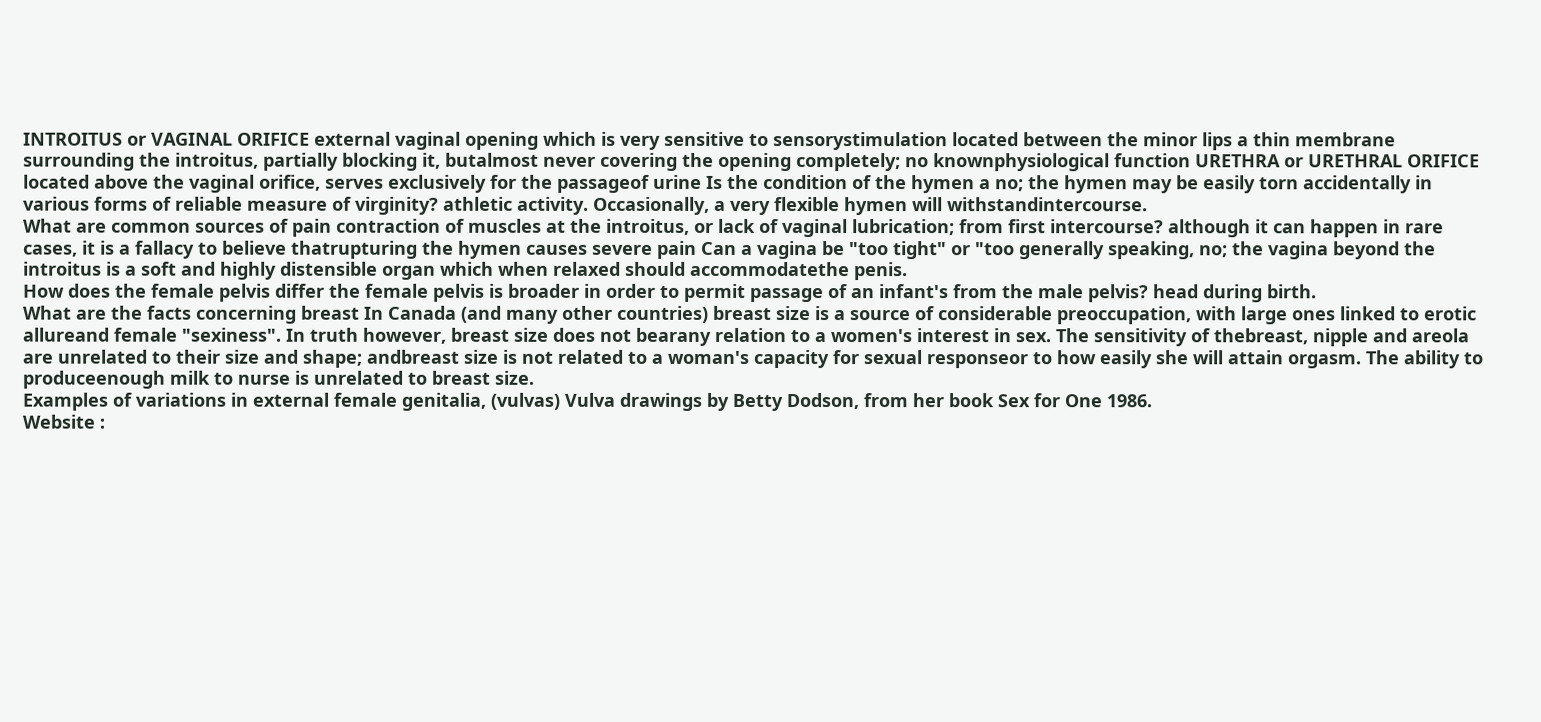INTROITUS or VAGINAL ORIFICE external vaginal opening which is very sensitive to sensorystimulation located between the minor lips a thin membrane surrounding the introitus, partially blocking it, butalmost never covering the opening completely; no knownphysiological function URETHRA or URETHRAL ORIFICE located above the vaginal orifice, serves exclusively for the passageof urine Is the condition of the hymen a no; the hymen may be easily torn accidentally in various forms of reliable measure of virginity? athletic activity. Occasionally, a very flexible hymen will withstandintercourse.
What are common sources of pain contraction of muscles at the introitus, or lack of vaginal lubrication; from first intercourse? although it can happen in rare cases, it is a fallacy to believe thatrupturing the hymen causes severe pain Can a vagina be "too tight" or "too generally speaking, no; the vagina beyond the introitus is a soft and highly distensible organ which when relaxed should accommodatethe penis.
How does the female pelvis differ the female pelvis is broader in order to permit passage of an infant's from the male pelvis? head during birth.
What are the facts concerning breast In Canada (and many other countries) breast size is a source of considerable preoccupation, with large ones linked to erotic allureand female "sexiness". In truth however, breast size does not bearany relation to a women's interest in sex. The sensitivity of thebreast, nipple and areola are unrelated to their size and shape; andbreast size is not related to a woman's capacity for sexual responseor to how easily she will attain orgasm. The ability to produceenough milk to nurse is unrelated to breast size.
Examples of variations in external female genitalia, (vulvas) Vulva drawings by Betty Dodson, from her book Sex for One 1986.
Website :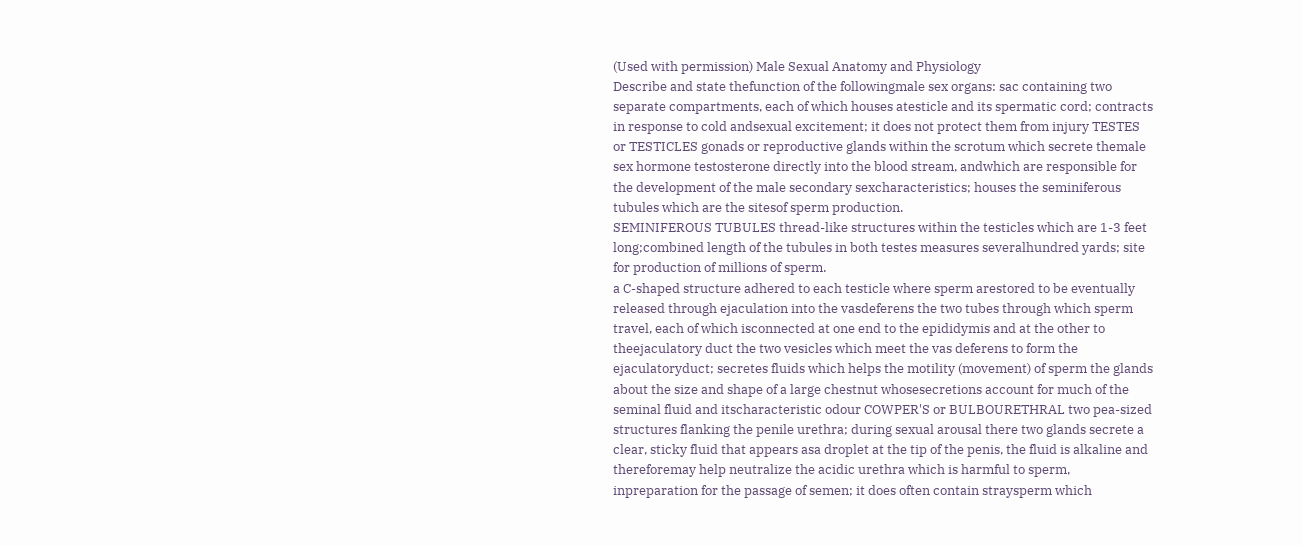(Used with permission) Male Sexual Anatomy and Physiology
Describe and state thefunction of the followingmale sex organs: sac containing two separate compartments, each of which houses atesticle and its spermatic cord; contracts in response to cold andsexual excitement; it does not protect them from injury TESTES or TESTICLES gonads or reproductive glands within the scrotum which secrete themale sex hormone testosterone directly into the blood stream, andwhich are responsible for the development of the male secondary sexcharacteristics; houses the seminiferous tubules which are the sitesof sperm production.
SEMINIFEROUS TUBULES thread-like structures within the testicles which are 1-3 feet long;combined length of the tubules in both testes measures severalhundred yards; site for production of millions of sperm.
a C-shaped structure adhered to each testicle where sperm arestored to be eventually released through ejaculation into the vasdeferens the two tubes through which sperm travel, each of which isconnected at one end to the epididymis and at the other to theejaculatory duct the two vesicles which meet the vas deferens to form the ejaculatoryduct; secretes fluids which helps the motility (movement) of sperm the glands about the size and shape of a large chestnut whosesecretions account for much of the seminal fluid and itscharacteristic odour COWPER'S or BULBOURETHRAL two pea-sized structures flanking the penile urethra; during sexual arousal there two glands secrete a clear, sticky fluid that appears asa droplet at the tip of the penis, the fluid is alkaline and thereforemay help neutralize the acidic urethra which is harmful to sperm, inpreparation for the passage of semen; it does often contain straysperm which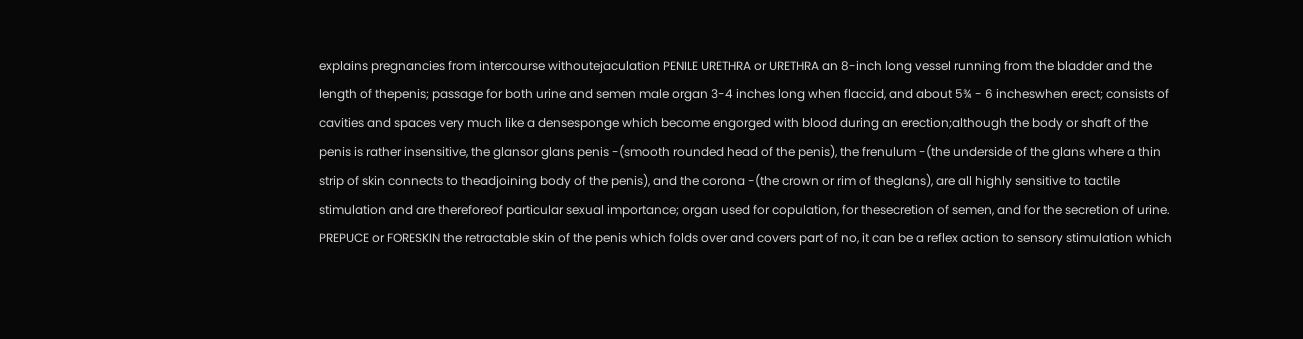explains pregnancies from intercourse withoutejaculation PENILE URETHRA or URETHRA an 8-inch long vessel running from the bladder and the length of thepenis; passage for both urine and semen male organ 3-4 inches long when flaccid, and about 5¾ - 6 incheswhen erect; consists of cavities and spaces very much like a densesponge which become engorged with blood during an erection;although the body or shaft of the penis is rather insensitive, the glansor glans penis -(smooth rounded head of the penis), the frenulum -(the underside of the glans where a thin strip of skin connects to theadjoining body of the penis), and the corona -(the crown or rim of theglans), are all highly sensitive to tactile stimulation and are thereforeof particular sexual importance; organ used for copulation, for thesecretion of semen, and for the secretion of urine.
PREPUCE or FORESKIN the retractable skin of the penis which folds over and covers part of no, it can be a reflex action to sensory stimulation which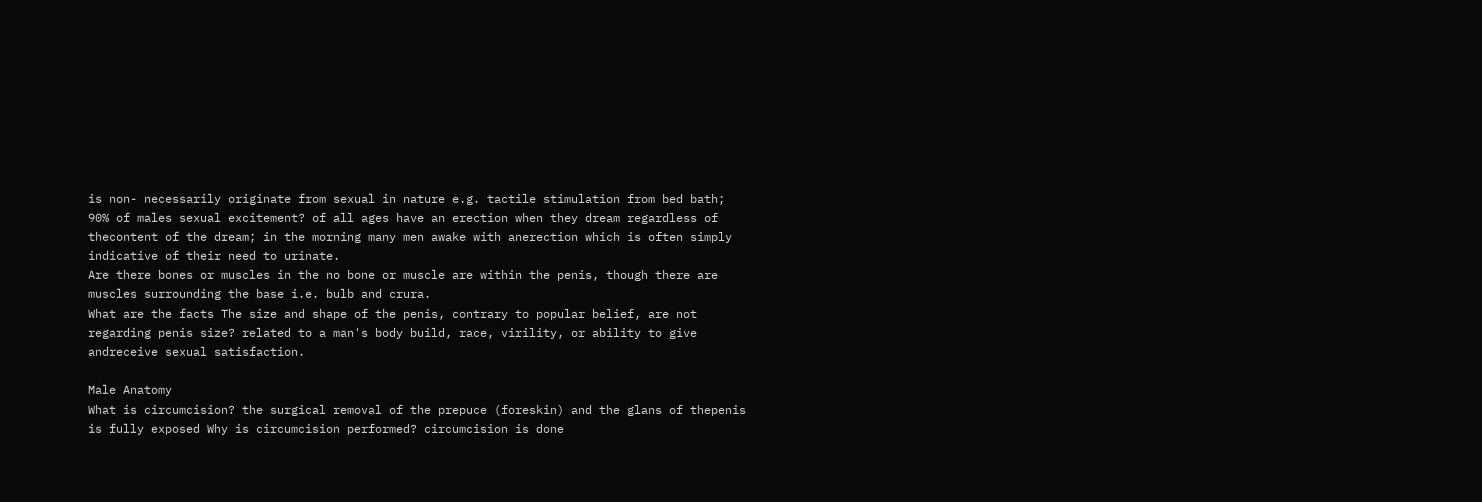is non- necessarily originate from sexual in nature e.g. tactile stimulation from bed bath; 90% of males sexual excitement? of all ages have an erection when they dream regardless of thecontent of the dream; in the morning many men awake with anerection which is often simply indicative of their need to urinate.
Are there bones or muscles in the no bone or muscle are within the penis, though there are muscles surrounding the base i.e. bulb and crura.
What are the facts The size and shape of the penis, contrary to popular belief, are not regarding penis size? related to a man's body build, race, virility, or ability to give andreceive sexual satisfaction.

Male Anatomy
What is circumcision? the surgical removal of the prepuce (foreskin) and the glans of thepenis is fully exposed Why is circumcision performed? circumcision is done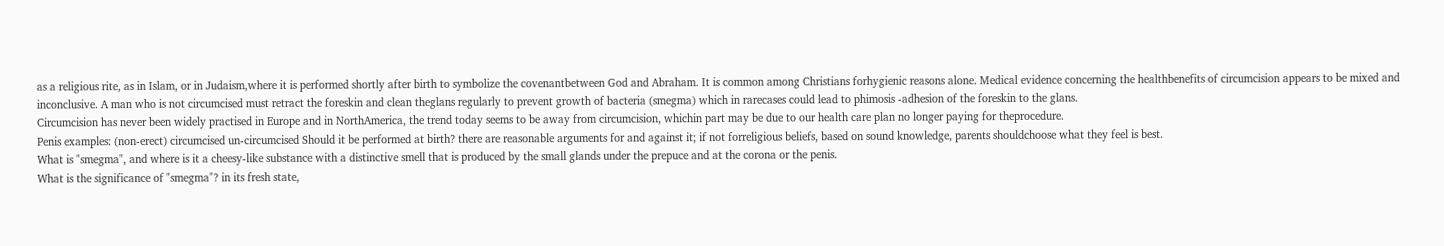as a religious rite, as in Islam, or in Judaism,where it is performed shortly after birth to symbolize the covenantbetween God and Abraham. It is common among Christians forhygienic reasons alone. Medical evidence concerning the healthbenefits of circumcision appears to be mixed and inconclusive. A man who is not circumcised must retract the foreskin and clean theglans regularly to prevent growth of bacteria (smegma) which in rarecases could lead to phimosis -adhesion of the foreskin to the glans.
Circumcision has never been widely practised in Europe and in NorthAmerica, the trend today seems to be away from circumcision, whichin part may be due to our health care plan no longer paying for theprocedure.
Penis examples: (non-erect) circumcised un-circumcised Should it be performed at birth? there are reasonable arguments for and against it; if not forreligious beliefs, based on sound knowledge, parents shouldchoose what they feel is best.
What is "smegma", and where is it a cheesy-like substance with a distinctive smell that is produced by the small glands under the prepuce and at the corona or the penis.
What is the significance of "smegma"? in its fresh state,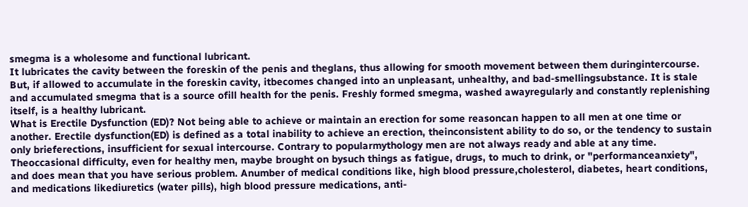smegma is a wholesome and functional lubricant.
It lubricates the cavity between the foreskin of the penis and theglans, thus allowing for smooth movement between them duringintercourse. But, if allowed to accumulate in the foreskin cavity, itbecomes changed into an unpleasant, unhealthy, and bad-smellingsubstance. It is stale and accumulated smegma that is a source ofill health for the penis. Freshly formed smegma, washed awayregularly and constantly replenishing itself, is a healthy lubricant.
What is Erectile Dysfunction (ED)? Not being able to achieve or maintain an erection for some reasoncan happen to all men at one time or another. Erectile dysfunction(ED) is defined as a total inability to achieve an erection, theinconsistent ability to do so, or the tendency to sustain only brieferections, insufficient for sexual intercourse. Contrary to popularmythology men are not always ready and able at any time. Theoccasional difficulty, even for healthy men, maybe brought on bysuch things as fatigue, drugs, to much to drink, or "performanceanxiety", and does mean that you have serious problem. Anumber of medical conditions like, high blood pressure,cholesterol, diabetes, heart conditions, and medications likediuretics (water pills), high blood pressure medications, anti-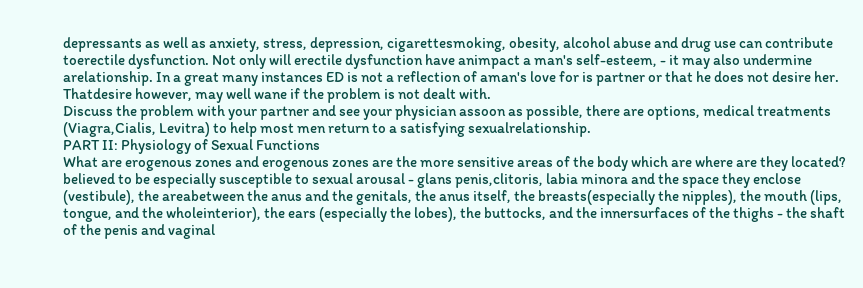depressants as well as anxiety, stress, depression, cigarettesmoking, obesity, alcohol abuse and drug use can contribute toerectile dysfunction. Not only will erectile dysfunction have animpact a man's self-esteem, - it may also undermine arelationship. In a great many instances ED is not a reflection of aman's love for is partner or that he does not desire her. Thatdesire however, may well wane if the problem is not dealt with.
Discuss the problem with your partner and see your physician assoon as possible, there are options, medical treatments (Viagra,Cialis, Levitra) to help most men return to a satisfying sexualrelationship.
PART II: Physiology of Sexual Functions
What are erogenous zones and erogenous zones are the more sensitive areas of the body which are where are they located? believed to be especially susceptible to sexual arousal - glans penis,clitoris, labia minora and the space they enclose (vestibule), the areabetween the anus and the genitals, the anus itself, the breasts(especially the nipples), the mouth (lips, tongue, and the wholeinterior), the ears (especially the lobes), the buttocks, and the innersurfaces of the thighs - the shaft of the penis and vaginal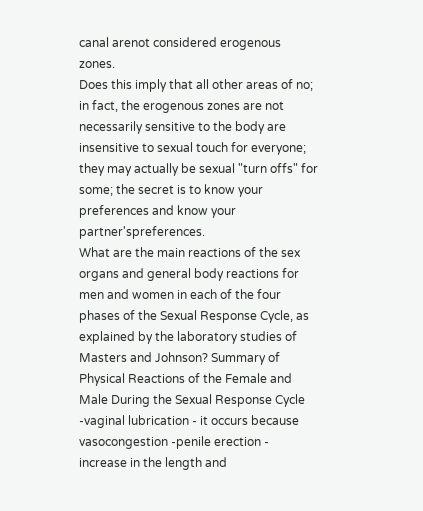canal arenot considered erogenous zones.
Does this imply that all other areas of no; in fact, the erogenous zones are not necessarily sensitive to the body are insensitive to sexual touch for everyone; they may actually be sexual "turn offs" for some; the secret is to know your preferences and know your partner'spreferences.
What are the main reactions of the sex organs and general body reactions for men and women in each of the four phases of the Sexual Response Cycle, as explained by the laboratory studies of Masters and Johnson? Summary of Physical Reactions of the Female and Male During the Sexual Response Cycle
-vaginal lubrication - it occurs because vasocongestion -penile erection - increase in the length and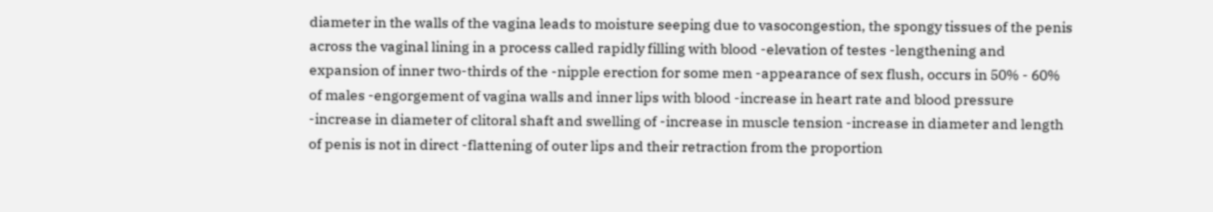diameter in the walls of the vagina leads to moisture seeping due to vasocongestion, the spongy tissues of the penis across the vaginal lining in a process called rapidly filling with blood -elevation of testes -lengthening and expansion of inner two-thirds of the -nipple erection for some men -appearance of sex flush, occurs in 50% - 60% of males -engorgement of vagina walls and inner lips with blood -increase in heart rate and blood pressure -increase in diameter of clitoral shaft and swelling of -increase in muscle tension -increase in diameter and length of penis is not in direct -flattening of outer lips and their retraction from the proportion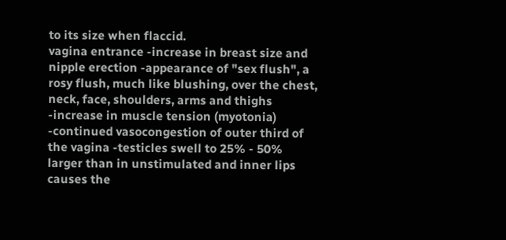to its size when flaccid.
vagina entrance -increase in breast size and nipple erection -appearance of "sex flush", a rosy flush, much like blushing, over the chest, neck, face, shoulders, arms and thighs -increase in muscle tension (myotonia) -continued vasocongestion of outer third of the vagina -testicles swell to 25% - 50% larger than in unstimulated and inner lips causes the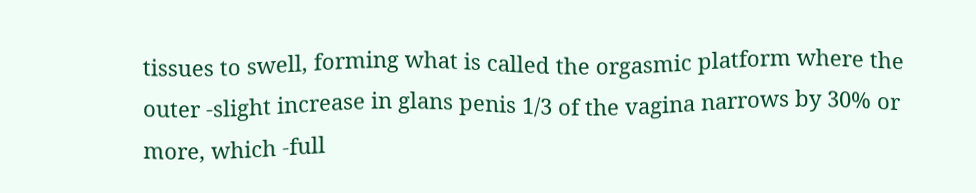tissues to swell, forming what is called the orgasmic platform where the outer -slight increase in glans penis 1/3 of the vagina narrows by 30% or more, which -full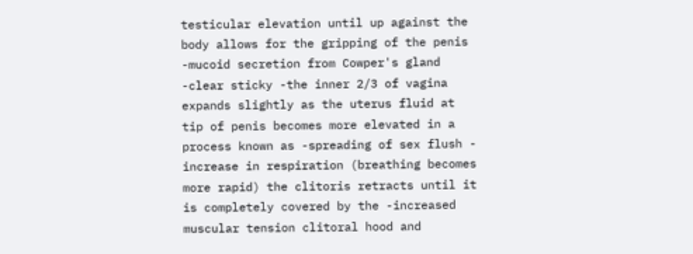testicular elevation until up against the body allows for the gripping of the penis -mucoid secretion from Cowper's gland -clear sticky -the inner 2/3 of vagina expands slightly as the uterus fluid at tip of penis becomes more elevated in a process known as -spreading of sex flush - increase in respiration (breathing becomes more rapid) the clitoris retracts until it is completely covered by the -increased muscular tension clitoral hood and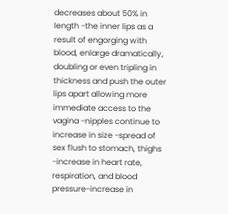decreases about 50% in length -the inner lips as a result of engorging with blood, enlarge dramatically, doubling or even tripling in thickness and push the outer lips apart allowing more immediate access to the vagina -nipples continue to increase in size -spread of sex flush to stomach, thighs -increase in heart rate, respiration, and blood pressure-increase in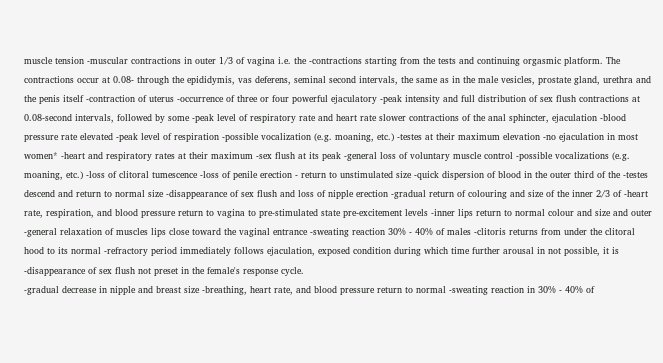muscle tension -muscular contractions in outer 1/3 of vagina i.e. the -contractions starting from the tests and continuing orgasmic platform. The contractions occur at 0.08- through the epididymis, vas deferens, seminal second intervals, the same as in the male vesicles, prostate gland, urethra and the penis itself -contraction of uterus -occurrence of three or four powerful ejaculatory -peak intensity and full distribution of sex flush contractions at 0.08-second intervals, followed by some -peak level of respiratory rate and heart rate slower contractions of the anal sphincter, ejaculation -blood pressure rate elevated -peak level of respiration -possible vocalization (e.g. moaning, etc.) -testes at their maximum elevation -no ejaculation in most women* -heart and respiratory rates at their maximum -sex flush at its peak -general loss of voluntary muscle control -possible vocalizations (e.g. moaning, etc.) -loss of clitoral tumescence -loss of penile erection - return to unstimulated size -quick dispersion of blood in the outer third of the -testes descend and return to normal size -disappearance of sex flush and loss of nipple erection -gradual return of colouring and size of the inner 2/3 of -heart rate, respiration, and blood pressure return to vagina to pre-stimulated state pre-excitement levels -inner lips return to normal colour and size and outer -general relaxation of muscles lips close toward the vaginal entrance -sweating reaction 30% - 40% of males -clitoris returns from under the clitoral hood to its normal -refractory period immediately follows ejaculation, exposed condition during which time further arousal in not possible, it is -disappearance of sex flush not preset in the female's response cycle.
-gradual decrease in nipple and breast size -breathing, heart rate, and blood pressure return to normal -sweating reaction in 30% - 40% of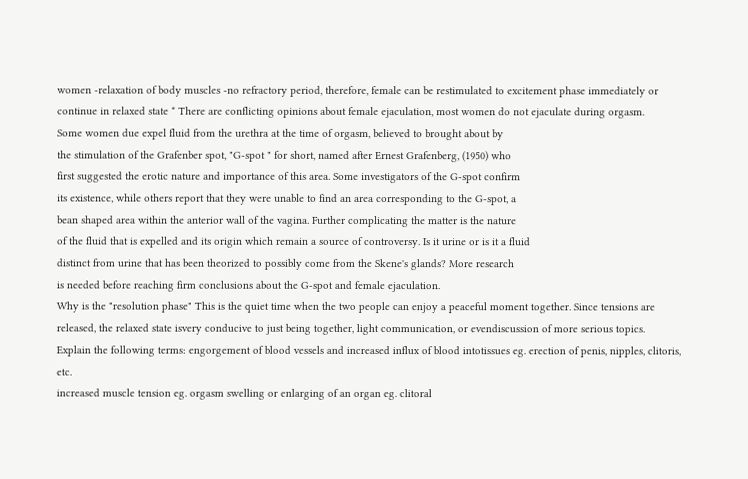women -relaxation of body muscles -no refractory period, therefore, female can be restimulated to excitement phase immediately or continue in relaxed state * There are conflicting opinions about female ejaculation, most women do not ejaculate during orgasm.
Some women due expel fluid from the urethra at the time of orgasm, believed to brought about by
the stimulation of the Grafenber spot, "G-spot " for short, named after Ernest Grafenberg, (1950) who
first suggested the erotic nature and importance of this area. Some investigators of the G-spot confirm
its existence, while others report that they were unable to find an area corresponding to the G-spot, a
bean shaped area within the anterior wall of the vagina. Further complicating the matter is the nature
of the fluid that is expelled and its origin which remain a source of controversy. Is it urine or is it a fluid
distinct from urine that has been theorized to possibly come from the Skene's glands? More research
is needed before reaching firm conclusions about the G-spot and female ejaculation.
Why is the "resolution phase" This is the quiet time when the two people can enjoy a peaceful moment together. Since tensions are released, the relaxed state isvery conducive to just being together, light communication, or evendiscussion of more serious topics.
Explain the following terms: engorgement of blood vessels and increased influx of blood intotissues eg. erection of penis, nipples, clitoris, etc.
increased muscle tension eg. orgasm swelling or enlarging of an organ eg. clitoral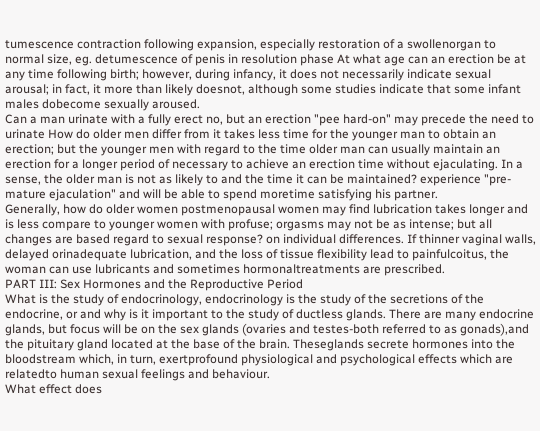tumescence contraction following expansion, especially restoration of a swollenorgan to normal size, eg. detumescence of penis in resolution phase At what age can an erection be at any time following birth; however, during infancy, it does not necessarily indicate sexual arousal; in fact, it more than likely doesnot, although some studies indicate that some infant males dobecome sexually aroused.
Can a man urinate with a fully erect no, but an erection "pee hard-on" may precede the need to urinate How do older men differ from it takes less time for the younger man to obtain an erection; but the younger men with regard to the time older man can usually maintain an erection for a longer period of necessary to achieve an erection time without ejaculating. In a sense, the older man is not as likely to and the time it can be maintained? experience "pre-mature ejaculation" and will be able to spend moretime satisfying his partner.
Generally, how do older women postmenopausal women may find lubrication takes longer and is less compare to younger women with profuse; orgasms may not be as intense; but all changes are based regard to sexual response? on individual differences. If thinner vaginal walls, delayed orinadequate lubrication, and the loss of tissue flexibility lead to painfulcoitus, the woman can use lubricants and sometimes hormonaltreatments are prescribed.
PART III: Sex Hormones and the Reproductive Period
What is the study of endocrinology, endocrinology is the study of the secretions of the endocrine, or and why is it important to the study of ductless glands. There are many endocrine glands, but focus will be on the sex glands (ovaries and testes-both referred to as gonads),and the pituitary gland located at the base of the brain. Theseglands secrete hormones into the bloodstream which, in turn, exertprofound physiological and psychological effects which are relatedto human sexual feelings and behaviour.
What effect does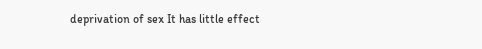deprivation of sex It has little effect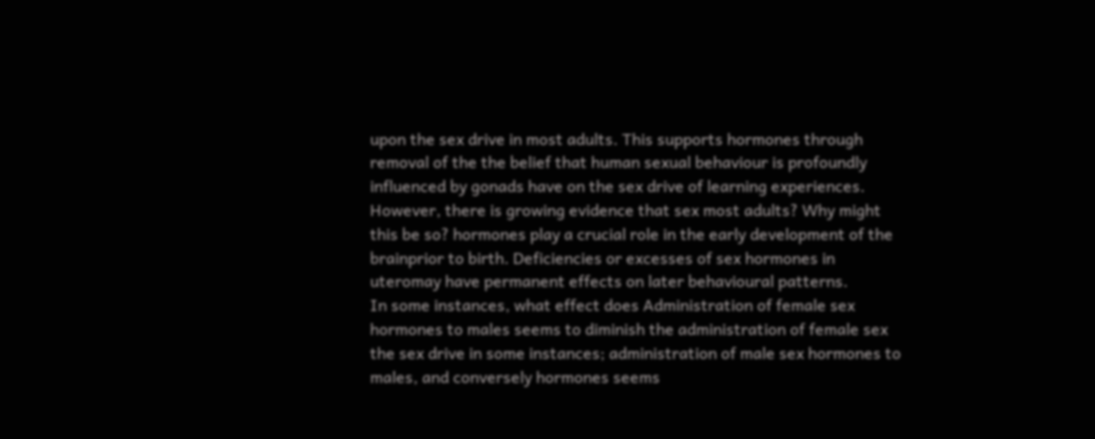upon the sex drive in most adults. This supports hormones through removal of the the belief that human sexual behaviour is profoundly influenced by gonads have on the sex drive of learning experiences. However, there is growing evidence that sex most adults? Why might this be so? hormones play a crucial role in the early development of the brainprior to birth. Deficiencies or excesses of sex hormones in uteromay have permanent effects on later behavioural patterns.
In some instances, what effect does Administration of female sex hormones to males seems to diminish the administration of female sex the sex drive in some instances; administration of male sex hormones to males, and conversely hormones seems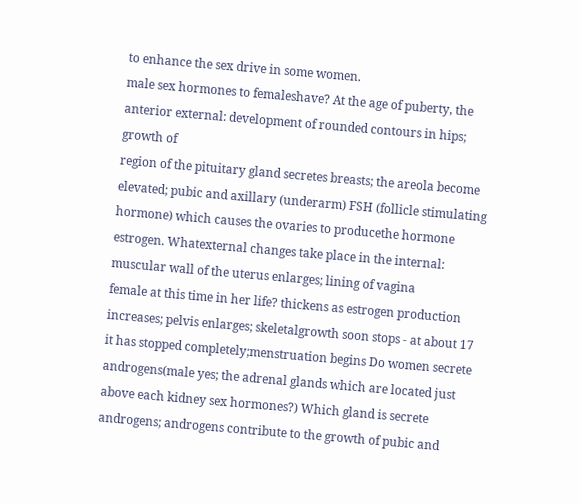to enhance the sex drive in some women.
male sex hormones to femaleshave? At the age of puberty, the anterior external: development of rounded contours in hips; growth of
region of the pituitary gland secretes breasts; the areola become elevated; pubic and axillary (underarm) FSH (follicle stimulating hormone) which causes the ovaries to producethe hormone estrogen. Whatexternal changes take place in the internal: muscular wall of the uterus enlarges; lining of vagina
female at this time in her life? thickens as estrogen production increases; pelvis enlarges; skeletalgrowth soon stops - at about 17 it has stopped completely;menstruation begins Do women secrete androgens(male yes; the adrenal glands which are located just above each kidney sex hormones?) Which gland is secrete androgens; androgens contribute to the growth of pubic and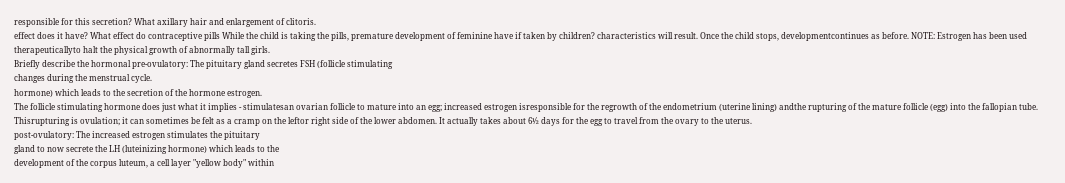responsible for this secretion? What axillary hair and enlargement of clitoris.
effect does it have? What effect do contraceptive pills While the child is taking the pills, premature development of feminine have if taken by children? characteristics will result. Once the child stops, developmentcontinues as before. NOTE: Estrogen has been used therapeuticallyto halt the physical growth of abnormally tall girls.
Briefly describe the hormonal pre-ovulatory: The pituitary gland secretes FSH (follicle stimulating
changes during the menstrual cycle.
hormone) which leads to the secretion of the hormone estrogen.
The follicle stimulating hormone does just what it implies - stimulatesan ovarian follicle to mature into an egg; increased estrogen isresponsible for the regrowth of the endometrium (uterine lining) andthe rupturing of the mature follicle (egg) into the fallopian tube. Thisrupturing is ovulation; it can sometimes be felt as a cramp on the leftor right side of the lower abdomen. It actually takes about 6½ days for the egg to travel from the ovary to the uterus.
post-ovulatory: The increased estrogen stimulates the pituitary
gland to now secrete the LH (luteinizing hormone) which leads to the
development of the corpus luteum, a cell layer "yellow body" within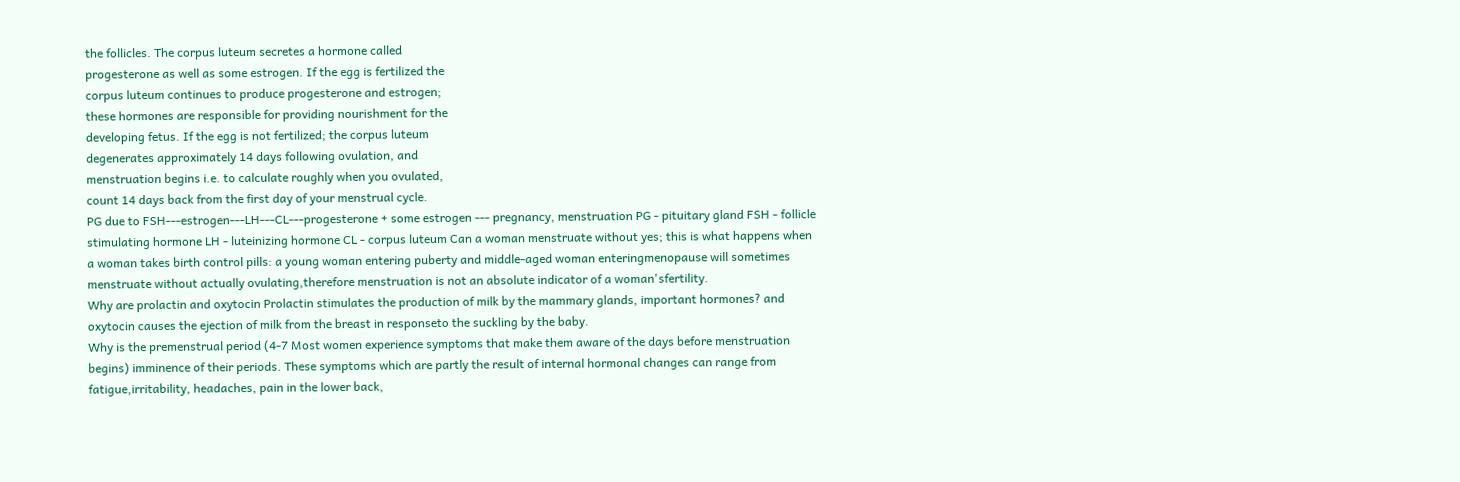the follicles. The corpus luteum secretes a hormone called
progesterone as well as some estrogen. If the egg is fertilized the
corpus luteum continues to produce progesterone and estrogen;
these hormones are responsible for providing nourishment for the
developing fetus. If the egg is not fertilized; the corpus luteum
degenerates approximately 14 days following ovulation, and
menstruation begins i.e. to calculate roughly when you ovulated,
count 14 days back from the first day of your menstrual cycle.
PG due to FSH---estrogen---LH---CL---progesterone + some estrogen --- pregnancy, menstruation PG - pituitary gland FSH - follicle stimulating hormone LH - luteinizing hormone CL - corpus luteum Can a woman menstruate without yes; this is what happens when a woman takes birth control pills: a young woman entering puberty and middle-aged woman enteringmenopause will sometimes menstruate without actually ovulating,therefore menstruation is not an absolute indicator of a woman'sfertility.
Why are prolactin and oxytocin Prolactin stimulates the production of milk by the mammary glands, important hormones? and oxytocin causes the ejection of milk from the breast in responseto the suckling by the baby.
Why is the premenstrual period (4-7 Most women experience symptoms that make them aware of the days before menstruation begins) imminence of their periods. These symptoms which are partly the result of internal hormonal changes can range from fatigue,irritability, headaches, pain in the lower back,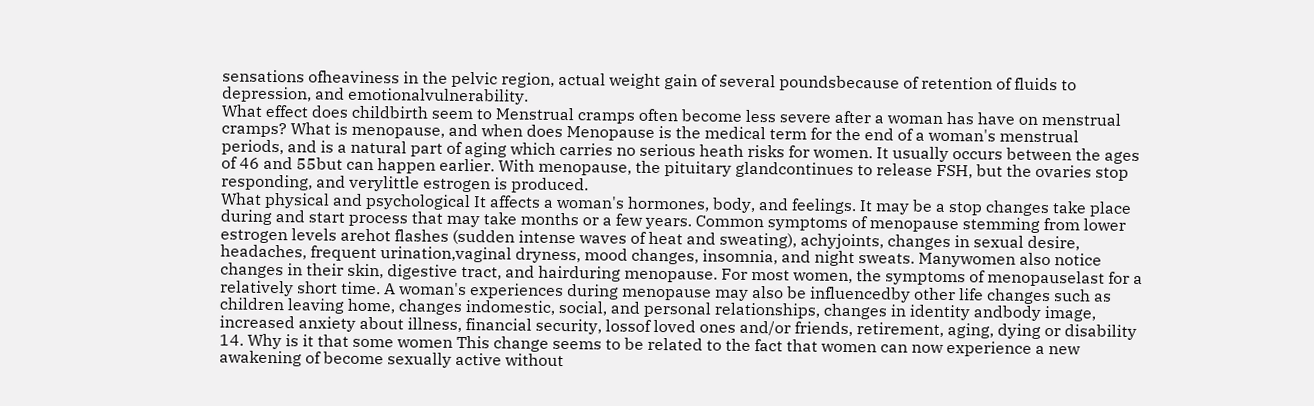sensations ofheaviness in the pelvic region, actual weight gain of several poundsbecause of retention of fluids to depression, and emotionalvulnerability.
What effect does childbirth seem to Menstrual cramps often become less severe after a woman has have on menstrual cramps? What is menopause, and when does Menopause is the medical term for the end of a woman's menstrual periods, and is a natural part of aging which carries no serious heath risks for women. It usually occurs between the ages of 46 and 55but can happen earlier. With menopause, the pituitary glandcontinues to release FSH, but the ovaries stop responding, and verylittle estrogen is produced.
What physical and psychological It affects a woman's hormones, body, and feelings. It may be a stop changes take place during and start process that may take months or a few years. Common symptoms of menopause stemming from lower estrogen levels arehot flashes (sudden intense waves of heat and sweating), achyjoints, changes in sexual desire, headaches, frequent urination,vaginal dryness, mood changes, insomnia, and night sweats. Manywomen also notice changes in their skin, digestive tract, and hairduring menopause. For most women, the symptoms of menopauselast for a relatively short time. A woman's experiences during menopause may also be influencedby other life changes such as children leaving home, changes indomestic, social, and personal relationships, changes in identity andbody image, increased anxiety about illness, financial security, lossof loved ones and/or friends, retirement, aging, dying or disability 14. Why is it that some women This change seems to be related to the fact that women can now experience a new awakening of become sexually active without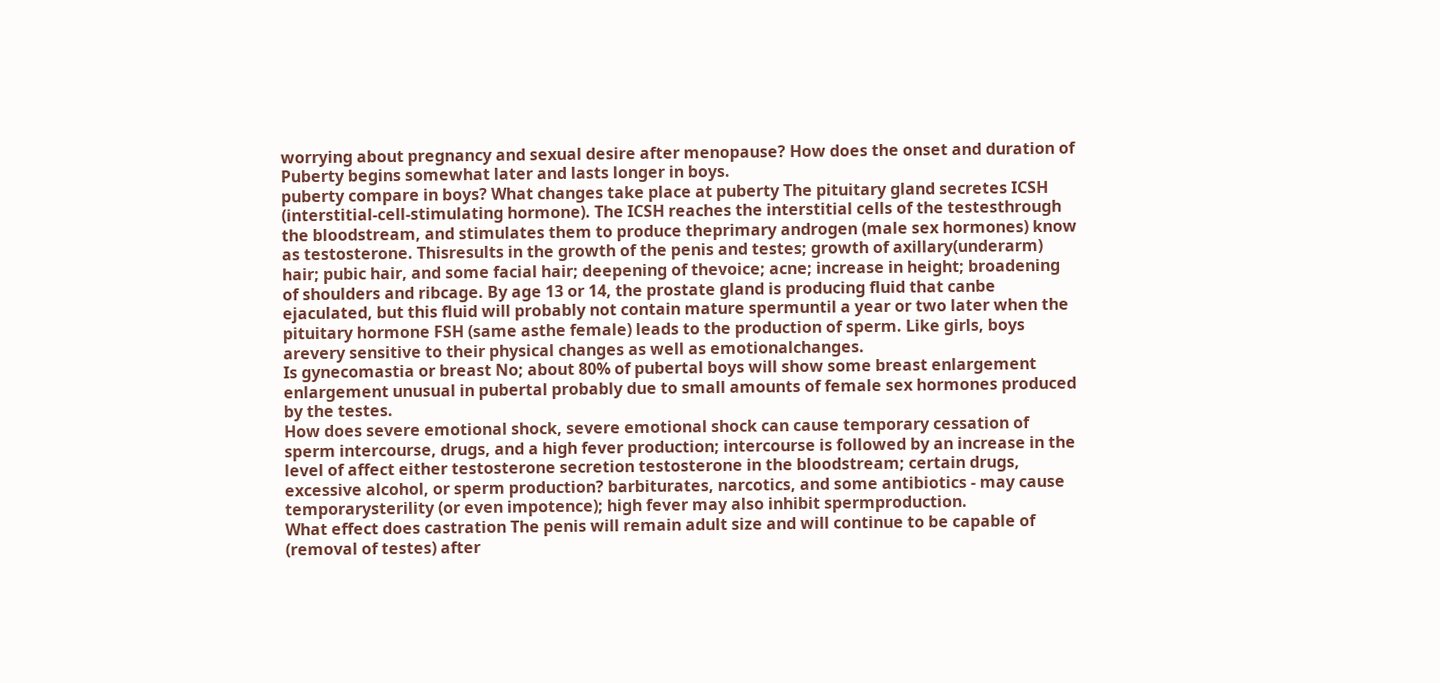worrying about pregnancy and sexual desire after menopause? How does the onset and duration of Puberty begins somewhat later and lasts longer in boys.
puberty compare in boys? What changes take place at puberty The pituitary gland secretes ICSH (interstitial-cell-stimulating hormone). The ICSH reaches the interstitial cells of the testesthrough the bloodstream, and stimulates them to produce theprimary androgen (male sex hormones) know as testosterone. Thisresults in the growth of the penis and testes; growth of axillary(underarm) hair; pubic hair, and some facial hair; deepening of thevoice; acne; increase in height; broadening of shoulders and ribcage. By age 13 or 14, the prostate gland is producing fluid that canbe ejaculated, but this fluid will probably not contain mature spermuntil a year or two later when the pituitary hormone FSH (same asthe female) leads to the production of sperm. Like girls, boys arevery sensitive to their physical changes as well as emotionalchanges.
Is gynecomastia or breast No; about 80% of pubertal boys will show some breast enlargement enlargement unusual in pubertal probably due to small amounts of female sex hormones produced by the testes.
How does severe emotional shock, severe emotional shock can cause temporary cessation of sperm intercourse, drugs, and a high fever production; intercourse is followed by an increase in the level of affect either testosterone secretion testosterone in the bloodstream; certain drugs, excessive alcohol, or sperm production? barbiturates, narcotics, and some antibiotics - may cause temporarysterility (or even impotence); high fever may also inhibit spermproduction.
What effect does castration The penis will remain adult size and will continue to be capable of (removal of testes) after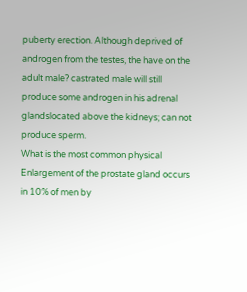puberty erection. Although deprived of androgen from the testes, the have on the adult male? castrated male will still produce some androgen in his adrenal glandslocated above the kidneys; can not produce sperm.
What is the most common physical Enlargement of the prostate gland occurs in 10% of men by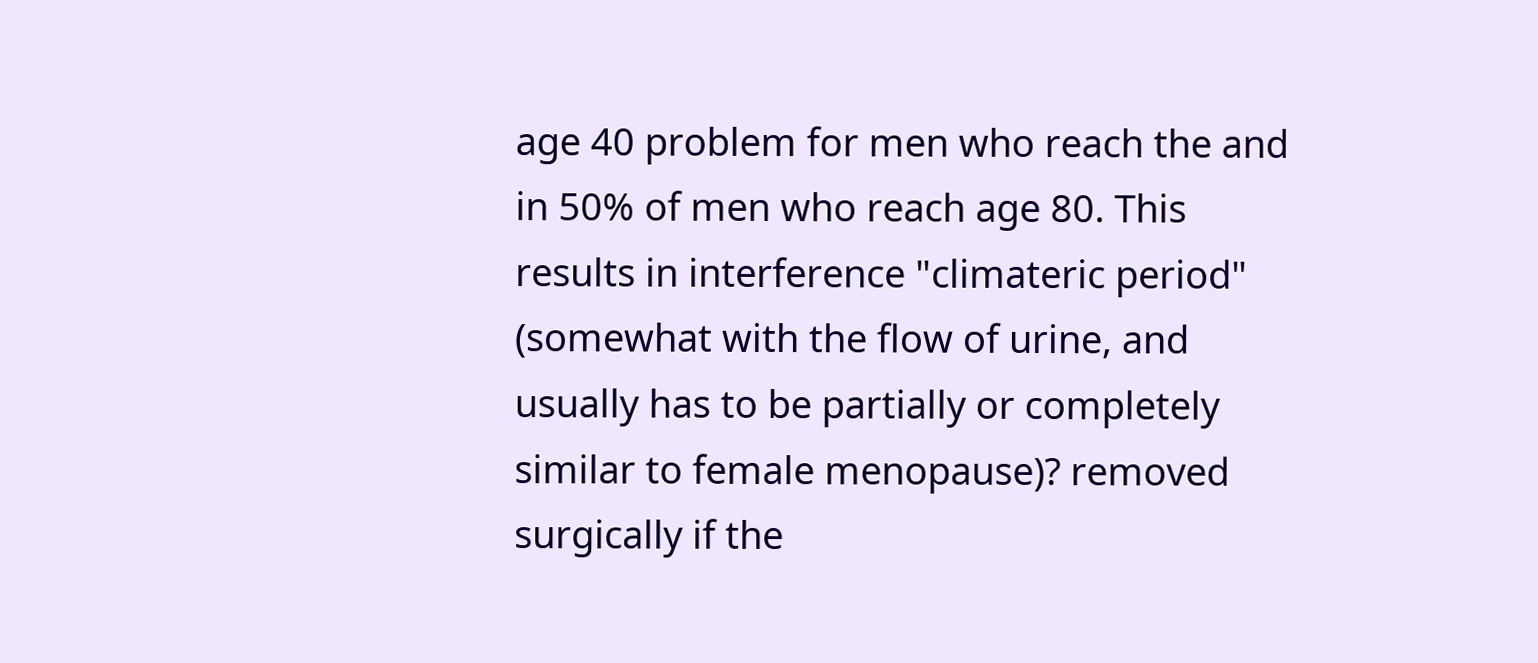age 40 problem for men who reach the and in 50% of men who reach age 80. This results in interference "climateric period" (somewhat with the flow of urine, and usually has to be partially or completely similar to female menopause)? removed surgically if the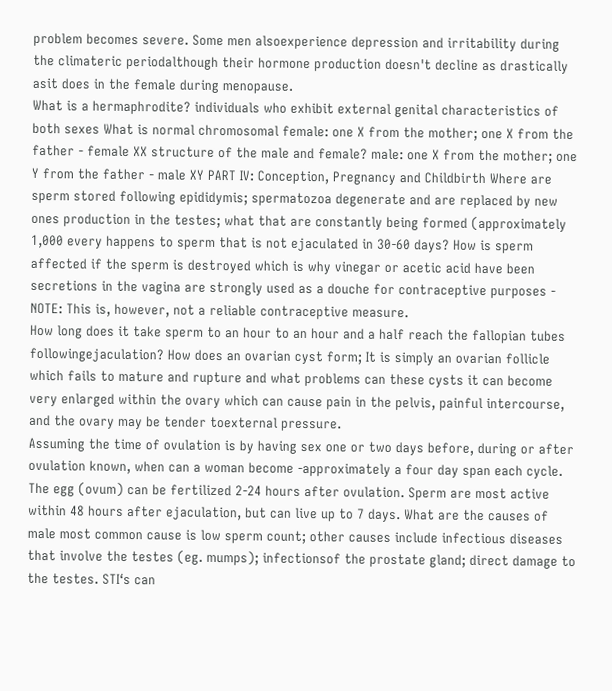problem becomes severe. Some men alsoexperience depression and irritability during the climateric periodalthough their hormone production doesn't decline as drastically asit does in the female during menopause.
What is a hermaphrodite? individuals who exhibit external genital characteristics of both sexes What is normal chromosomal female: one X from the mother; one X from the father - female XX structure of the male and female? male: one X from the mother; one Y from the father - male XY PART IV: Conception, Pregnancy and Childbirth Where are sperm stored following epididymis; spermatozoa degenerate and are replaced by new ones production in the testes; what that are constantly being formed (approximately 1,000 every happens to sperm that is not ejaculated in 30-60 days? How is sperm affected if the sperm is destroyed which is why vinegar or acetic acid have been secretions in the vagina are strongly used as a douche for contraceptive purposes - NOTE: This is, however, not a reliable contraceptive measure.
How long does it take sperm to an hour to an hour and a half reach the fallopian tubes followingejaculation? How does an ovarian cyst form; It is simply an ovarian follicle which fails to mature and rupture and what problems can these cysts it can become very enlarged within the ovary which can cause pain in the pelvis, painful intercourse, and the ovary may be tender toexternal pressure.
Assuming the time of ovulation is by having sex one or two days before, during or after ovulation known, when can a woman become -approximately a four day span each cycle. The egg (ovum) can be fertilized 2-24 hours after ovulation. Sperm are most active within 48 hours after ejaculation, but can live up to 7 days. What are the causes of male most common cause is low sperm count; other causes include infectious diseases that involve the testes (eg. mumps); infectionsof the prostate gland; direct damage to the testes. STI‘s can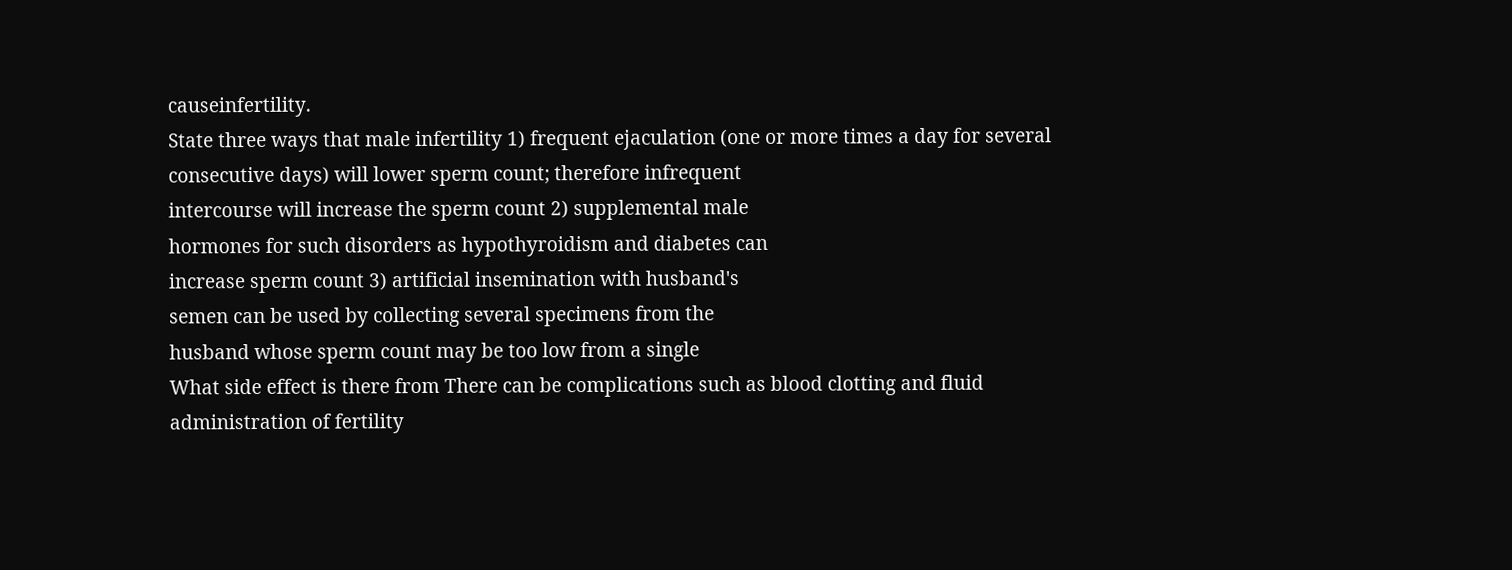causeinfertility.
State three ways that male infertility 1) frequent ejaculation (one or more times a day for several
consecutive days) will lower sperm count; therefore infrequent
intercourse will increase the sperm count 2) supplemental male
hormones for such disorders as hypothyroidism and diabetes can
increase sperm count 3) artificial insemination with husband's
semen can be used by collecting several specimens from the
husband whose sperm count may be too low from a single
What side effect is there from There can be complications such as blood clotting and fluid administration of fertility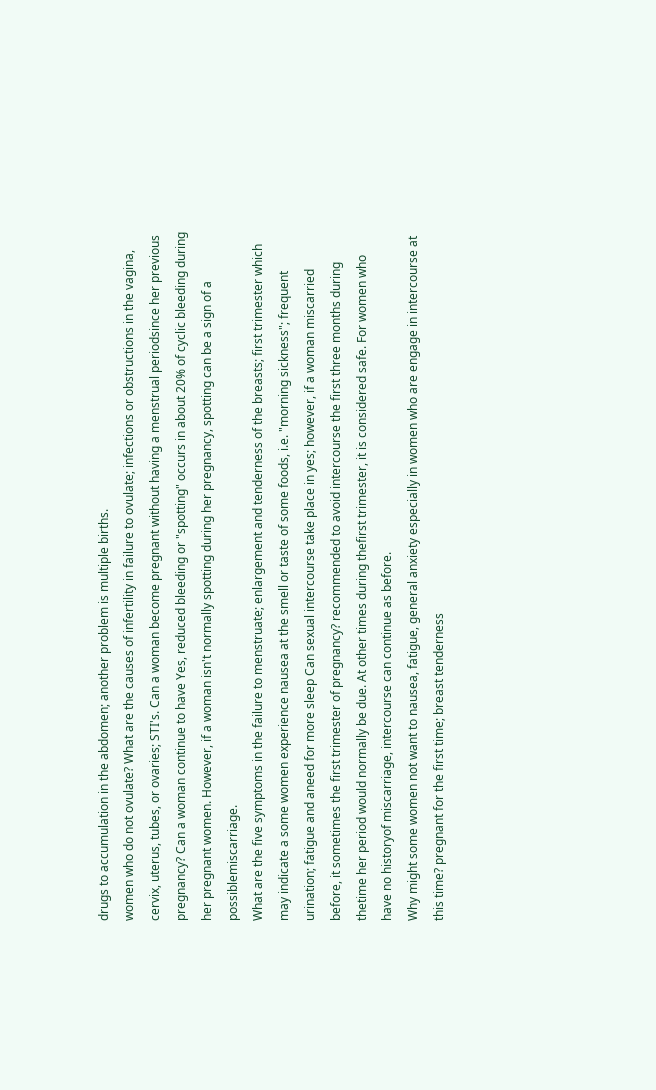drugs to accumulation in the abdomen; another problem is multiple births.
women who do not ovulate? What are the causes of infertility in failure to ovulate; infections or obstructions in the vagina, cervix, uterus, tubes, or ovaries; STI's. Can a woman become pregnant without having a menstrual periodsince her previous pregnancy? Can a woman continue to have Yes, reduced bleeding or "spotting" occurs in about 20% of cyclic bleeding during her pregnant women. However, if a woman isn't normally spotting during her pregnancy, spotting can be a sign of a possiblemiscarriage.
What are the five symptoms in the failure to menstruate; enlargement and tenderness of the breasts; first trimester which may indicate a some women experience nausea at the smell or taste of some foods, i.e. "morning sickness"; frequent urination; fatigue and aneed for more sleep Can sexual intercourse take place in yes; however, if a woman miscarried before, it sometimes the first trimester of pregnancy? recommended to avoid intercourse the first three months during thetime her period would normally be due. At other times during thefirst trimester, it is considered safe. For women who have no historyof miscarriage, intercourse can continue as before.
Why might some women not want to nausea, fatigue, general anxiety especially in women who are engage in intercourse at this time? pregnant for the first time; breast tenderness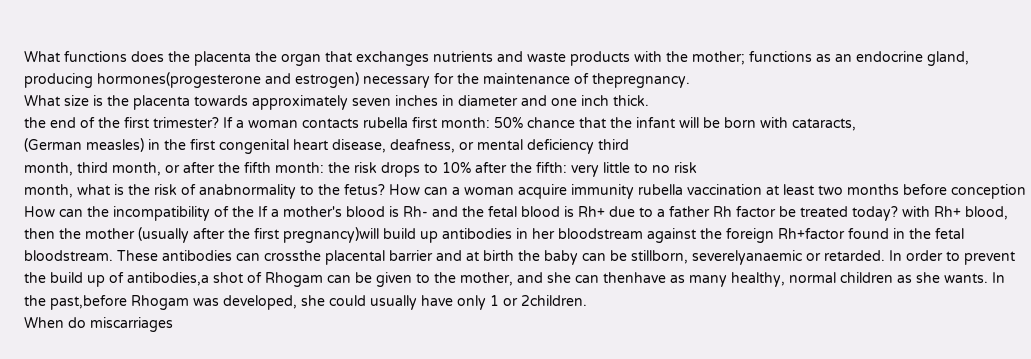What functions does the placenta the organ that exchanges nutrients and waste products with the mother; functions as an endocrine gland, producing hormones(progesterone and estrogen) necessary for the maintenance of thepregnancy.
What size is the placenta towards approximately seven inches in diameter and one inch thick.
the end of the first trimester? If a woman contacts rubella first month: 50% chance that the infant will be born with cataracts,
(German measles) in the first congenital heart disease, deafness, or mental deficiency third
month, third month, or after the fifth month: the risk drops to 10% after the fifth: very little to no risk
month, what is the risk of anabnormality to the fetus? How can a woman acquire immunity rubella vaccination at least two months before conception How can the incompatibility of the If a mother's blood is Rh- and the fetal blood is Rh+ due to a father Rh factor be treated today? with Rh+ blood, then the mother (usually after the first pregnancy)will build up antibodies in her bloodstream against the foreign Rh+factor found in the fetal bloodstream. These antibodies can crossthe placental barrier and at birth the baby can be stillborn, severelyanaemic or retarded. In order to prevent the build up of antibodies,a shot of Rhogam can be given to the mother, and she can thenhave as many healthy, normal children as she wants. In the past,before Rhogam was developed, she could usually have only 1 or 2children.
When do miscarriages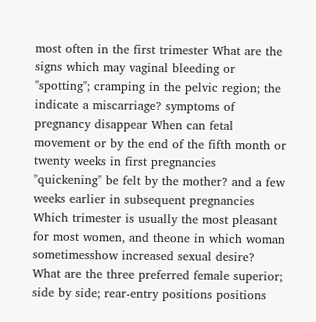most often in the first trimester What are the signs which may vaginal bleeding or "spotting"; cramping in the pelvic region; the indicate a miscarriage? symptoms of pregnancy disappear When can fetal movement or by the end of the fifth month or twenty weeks in first pregnancies "quickening" be felt by the mother? and a few weeks earlier in subsequent pregnancies Which trimester is usually the most pleasant for most women, and theone in which woman sometimesshow increased sexual desire? What are the three preferred female superior; side by side; rear-entry positions positions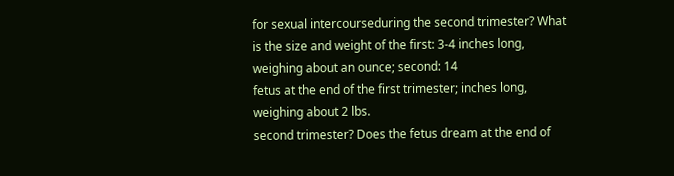for sexual intercourseduring the second trimester? What is the size and weight of the first: 3-4 inches long, weighing about an ounce; second: 14
fetus at the end of the first trimester; inches long, weighing about 2 lbs.
second trimester? Does the fetus dream at the end of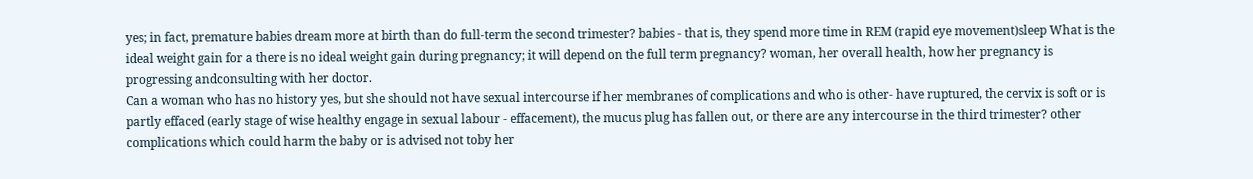yes; in fact, premature babies dream more at birth than do full-term the second trimester? babies - that is, they spend more time in REM (rapid eye movement)sleep What is the ideal weight gain for a there is no ideal weight gain during pregnancy; it will depend on the full term pregnancy? woman, her overall health, how her pregnancy is progressing andconsulting with her doctor.
Can a woman who has no history yes, but she should not have sexual intercourse if her membranes of complications and who is other- have ruptured, the cervix is soft or is partly effaced (early stage of wise healthy engage in sexual labour - effacement), the mucus plug has fallen out, or there are any intercourse in the third trimester? other complications which could harm the baby or is advised not toby her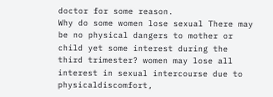doctor for some reason.
Why do some women lose sexual There may be no physical dangers to mother or child yet some interest during the third trimester? women may lose all interest in sexual intercourse due to physicaldiscomfort,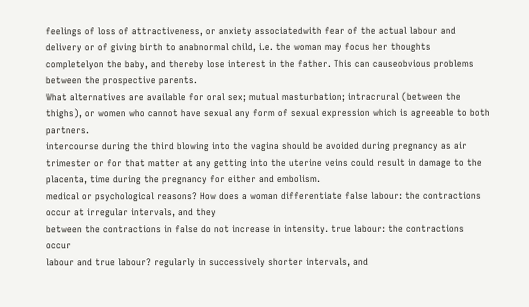feelings of loss of attractiveness, or anxiety associatedwith fear of the actual labour and delivery or of giving birth to anabnormal child, i.e. the woman may focus her thoughts completelyon the baby, and thereby lose interest in the father. This can causeobvious problems between the prospective parents.
What alternatives are available for oral sex; mutual masturbation; intracrural (between the thighs), or women who cannot have sexual any form of sexual expression which is agreeable to both partners.
intercourse during the third blowing into the vagina should be avoided during pregnancy as air trimester or for that matter at any getting into the uterine veins could result in damage to the placenta, time during the pregnancy for either and embolism.
medical or psychological reasons? How does a woman differentiate false labour: the contractions occur at irregular intervals, and they
between the contractions in false do not increase in intensity. true labour: the contractions occur
labour and true labour? regularly in successively shorter intervals, and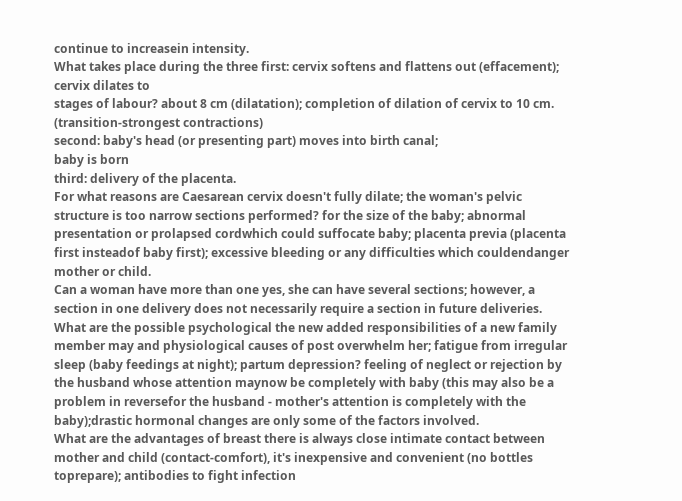continue to increasein intensity.
What takes place during the three first: cervix softens and flattens out (effacement); cervix dilates to
stages of labour? about 8 cm (dilatation); completion of dilation of cervix to 10 cm.
(transition-strongest contractions)
second: baby's head (or presenting part) moves into birth canal;
baby is born
third: delivery of the placenta.
For what reasons are Caesarean cervix doesn't fully dilate; the woman's pelvic structure is too narrow sections performed? for the size of the baby; abnormal presentation or prolapsed cordwhich could suffocate baby; placenta previa (placenta first insteadof baby first); excessive bleeding or any difficulties which couldendanger mother or child.
Can a woman have more than one yes, she can have several sections; however, a section in one delivery does not necessarily require a section in future deliveries.
What are the possible psychological the new added responsibilities of a new family member may and physiological causes of post overwhelm her; fatigue from irregular sleep (baby feedings at night); partum depression? feeling of neglect or rejection by the husband whose attention maynow be completely with baby (this may also be a problem in reversefor the husband - mother's attention is completely with the baby);drastic hormonal changes are only some of the factors involved.
What are the advantages of breast there is always close intimate contact between mother and child (contact-comfort), it's inexpensive and convenient (no bottles toprepare); antibodies to fight infection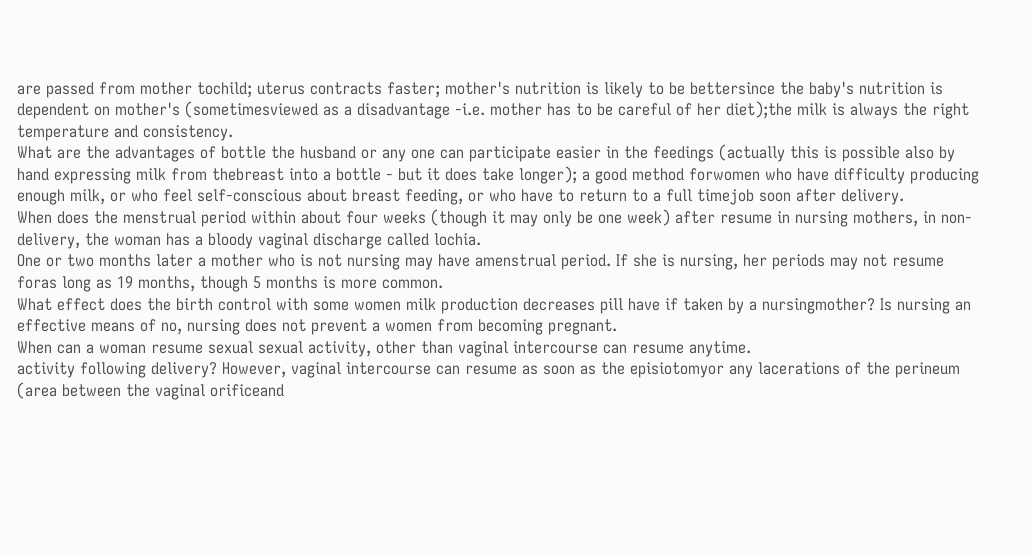are passed from mother tochild; uterus contracts faster; mother's nutrition is likely to be bettersince the baby's nutrition is dependent on mother's (sometimesviewed as a disadvantage -i.e. mother has to be careful of her diet);the milk is always the right temperature and consistency.
What are the advantages of bottle the husband or any one can participate easier in the feedings (actually this is possible also by hand expressing milk from thebreast into a bottle - but it does take longer); a good method forwomen who have difficulty producing enough milk, or who feel self-conscious about breast feeding, or who have to return to a full timejob soon after delivery.
When does the menstrual period within about four weeks (though it may only be one week) after resume in nursing mothers, in non- delivery, the woman has a bloody vaginal discharge called lochia.
One or two months later a mother who is not nursing may have amenstrual period. If she is nursing, her periods may not resume foras long as 19 months, though 5 months is more common.
What effect does the birth control with some women milk production decreases pill have if taken by a nursingmother? Is nursing an effective means of no, nursing does not prevent a women from becoming pregnant.
When can a woman resume sexual sexual activity, other than vaginal intercourse can resume anytime.
activity following delivery? However, vaginal intercourse can resume as soon as the episiotomyor any lacerations of the perineum (area between the vaginal orificeand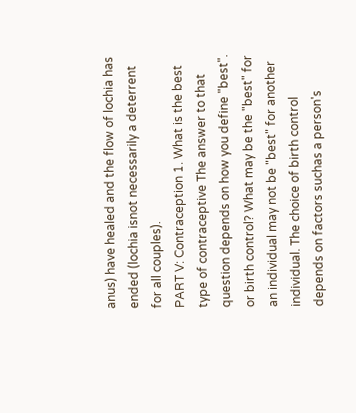anus) have healed and the flow of lochia has ended (lochia isnot necessarily a deterrent for all couples).
PART V: Contraception 1. What is the best type of contraceptive The answer to that question depends on how you define "best".
or birth control? What may be the "best" for an individual may not be "best" for another individual. The choice of birth control depends on factors suchas a person's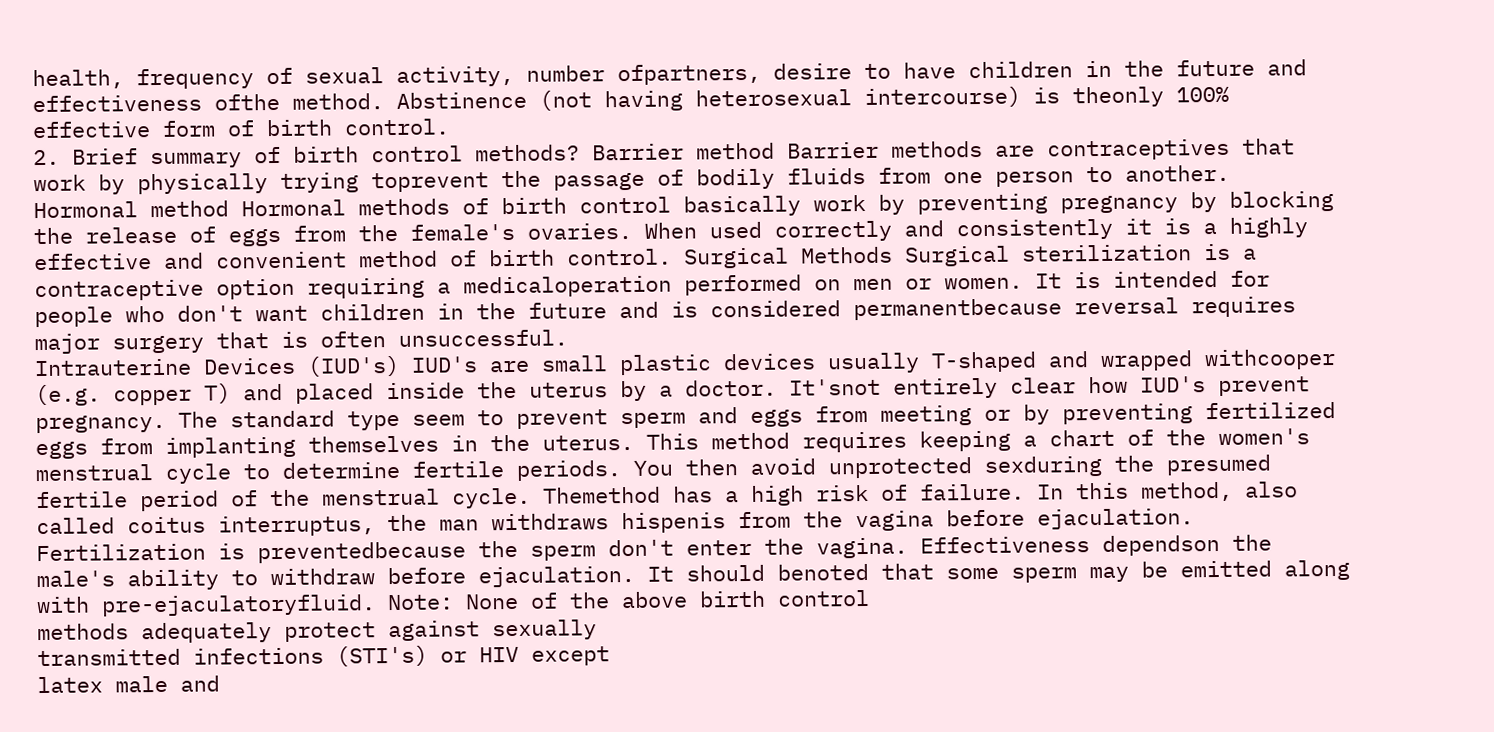health, frequency of sexual activity, number ofpartners, desire to have children in the future and effectiveness ofthe method. Abstinence (not having heterosexual intercourse) is theonly 100% effective form of birth control.
2. Brief summary of birth control methods? Barrier method Barrier methods are contraceptives that work by physically trying toprevent the passage of bodily fluids from one person to another.
Hormonal method Hormonal methods of birth control basically work by preventing pregnancy by blocking the release of eggs from the female's ovaries. When used correctly and consistently it is a highly effective and convenient method of birth control. Surgical Methods Surgical sterilization is a contraceptive option requiring a medicaloperation performed on men or women. It is intended for people who don't want children in the future and is considered permanentbecause reversal requires major surgery that is often unsuccessful.
Intrauterine Devices (IUD's) IUD's are small plastic devices usually T-shaped and wrapped withcooper (e.g. copper T) and placed inside the uterus by a doctor. It'snot entirely clear how IUD's prevent pregnancy. The standard type seem to prevent sperm and eggs from meeting or by preventing fertilized eggs from implanting themselves in the uterus. This method requires keeping a chart of the women's menstrual cycle to determine fertile periods. You then avoid unprotected sexduring the presumed fertile period of the menstrual cycle. Themethod has a high risk of failure. In this method, also called coitus interruptus, the man withdraws hispenis from the vagina before ejaculation. Fertilization is preventedbecause the sperm don't enter the vagina. Effectiveness dependson the male's ability to withdraw before ejaculation. It should benoted that some sperm may be emitted along with pre-ejaculatoryfluid. Note: None of the above birth control
methods adequately protect against sexually
transmitted infections (STI's) or HIV except
latex male and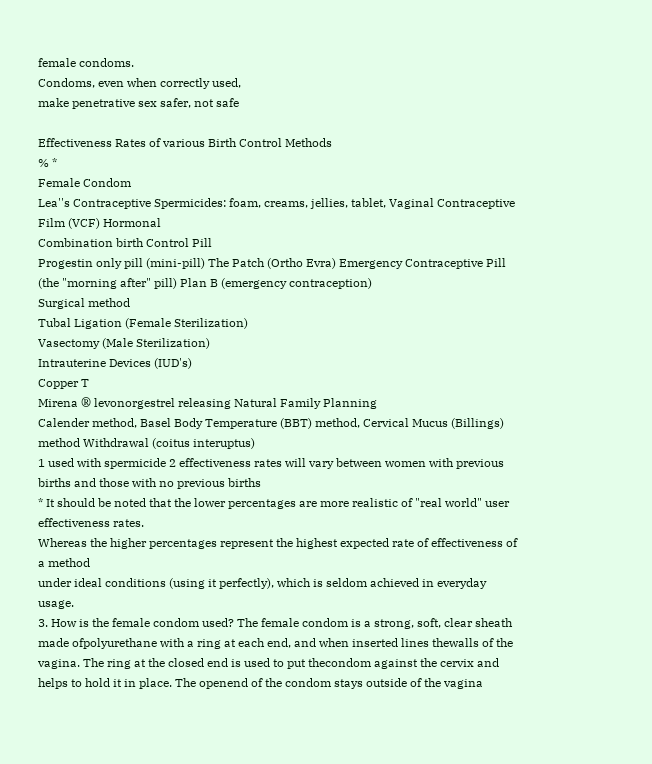female condoms.
Condoms, even when correctly used,
make penetrative sex safer, not safe

Effectiveness Rates of various Birth Control Methods
% *
Female Condom
Lea''s Contraceptive Spermicides: foam, creams, jellies, tablet, Vaginal Contraceptive Film (VCF) Hormonal
Combination birth Control Pill
Progestin only pill (mini-pill) The Patch (Ortho Evra) Emergency Contraceptive Pill (the "morning after" pill) Plan B (emergency contraception)
Surgical method
Tubal Ligation (Female Sterilization)
Vasectomy (Male Sterilization)
Intrauterine Devices (IUD's)
Copper T
Mirena ® levonorgestrel releasing Natural Family Planning
Calender method, Basel Body Temperature (BBT) method, Cervical Mucus (Billings) method Withdrawal (coitus interuptus)
1 used with spermicide 2 effectiveness rates will vary between women with previous births and those with no previous births
* It should be noted that the lower percentages are more realistic of "real world" user effectiveness rates.
Whereas the higher percentages represent the highest expected rate of effectiveness of a method
under ideal conditions (using it perfectly), which is seldom achieved in everyday usage.
3. How is the female condom used? The female condom is a strong, soft, clear sheath made ofpolyurethane with a ring at each end, and when inserted lines thewalls of the vagina. The ring at the closed end is used to put thecondom against the cervix and helps to hold it in place. The openend of the condom stays outside of the vagina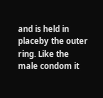and is held in placeby the outer ring. Like the male condom it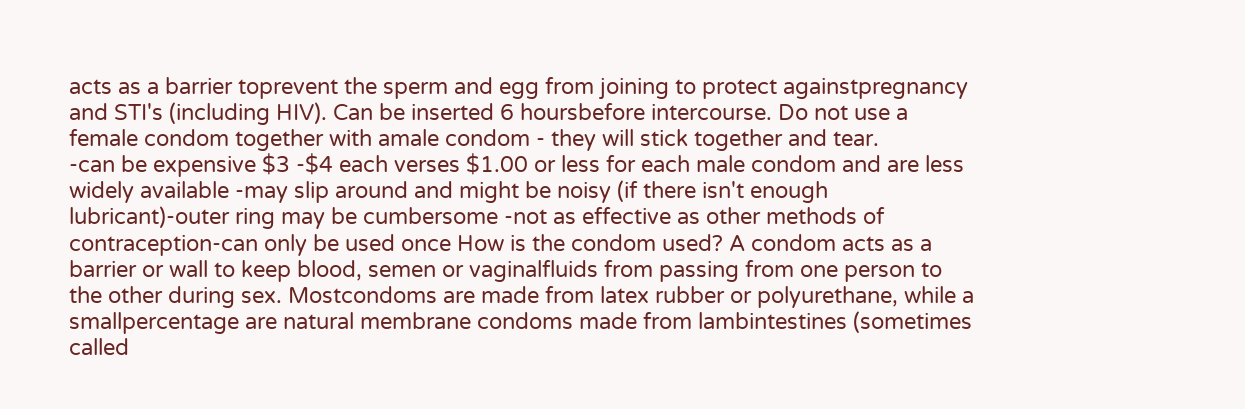acts as a barrier toprevent the sperm and egg from joining to protect againstpregnancy and STI's (including HIV). Can be inserted 6 hoursbefore intercourse. Do not use a female condom together with amale condom - they will stick together and tear.
-can be expensive $3 -$4 each verses $1.00 or less for each male condom and are less widely available -may slip around and might be noisy (if there isn't enough lubricant)-outer ring may be cumbersome -not as effective as other methods of contraception-can only be used once How is the condom used? A condom acts as a barrier or wall to keep blood, semen or vaginalfluids from passing from one person to the other during sex. Mostcondoms are made from latex rubber or polyurethane, while a smallpercentage are natural membrane condoms made from lambintestines (sometimes called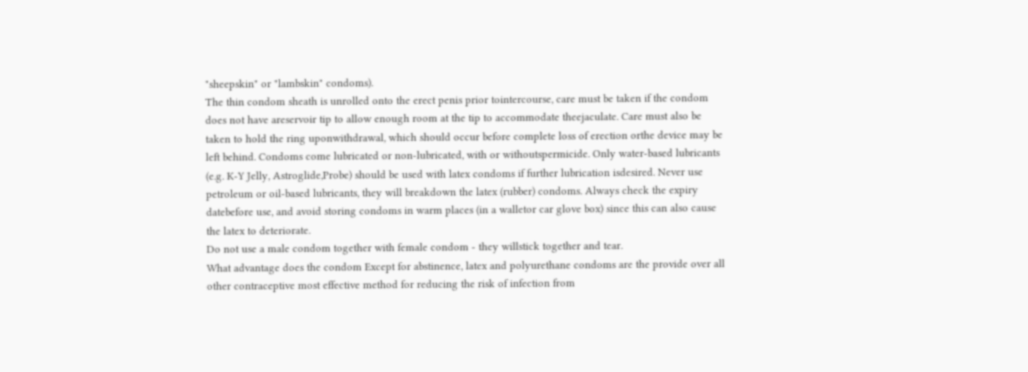"sheepskin" or "lambskin" condoms).
The thin condom sheath is unrolled onto the erect penis prior tointercourse, care must be taken if the condom does not have areservoir tip to allow enough room at the tip to accommodate theejaculate. Care must also be taken to hold the ring uponwithdrawal, which should occur before complete loss of erection orthe device may be left behind. Condoms come lubricated or non-lubricated, with or withoutspermicide. Only water-based lubricants (e.g. K-Y Jelly, Astroglide,Probe) should be used with latex condoms if further lubrication isdesired. Never use petroleum or oil-based lubricants, they will breakdown the latex (rubber) condoms. Always check the expiry datebefore use, and avoid storing condoms in warm places (in a walletor car glove box) since this can also cause the latex to deteriorate.
Do not use a male condom together with female condom - they willstick together and tear.
What advantage does the condom Except for abstinence, latex and polyurethane condoms are the provide over all other contraceptive most effective method for reducing the risk of infection from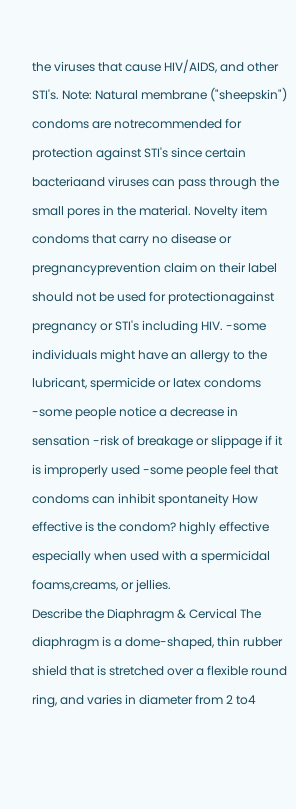the viruses that cause HIV/AIDS, and other STI's. Note: Natural membrane ("sheepskin") condoms are notrecommended for protection against STI's since certain bacteriaand viruses can pass through the small pores in the material. Novelty item condoms that carry no disease or pregnancyprevention claim on their label should not be used for protectionagainst pregnancy or STI's including HIV. -some individuals might have an allergy to the lubricant, spermicide or latex condoms -some people notice a decrease in sensation -risk of breakage or slippage if it is improperly used -some people feel that condoms can inhibit spontaneity How effective is the condom? highly effective especially when used with a spermicidal foams,creams, or jellies.
Describe the Diaphragm & Cervical The diaphragm is a dome-shaped, thin rubber shield that is stretched over a flexible round ring, and varies in diameter from 2 to4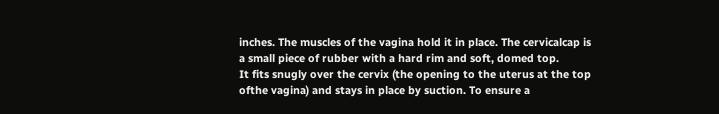inches. The muscles of the vagina hold it in place. The cervicalcap is a small piece of rubber with a hard rim and soft, domed top.
It fits snugly over the cervix (the opening to the uterus at the top ofthe vagina) and stays in place by suction. To ensure a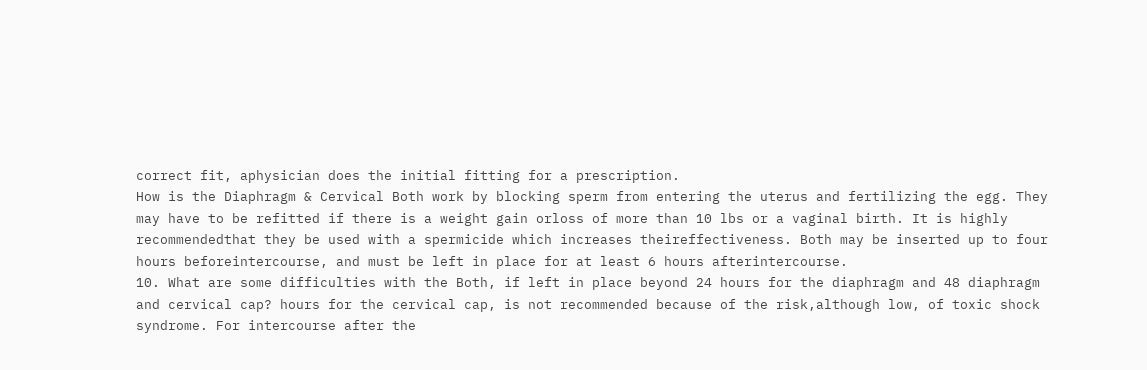correct fit, aphysician does the initial fitting for a prescription.
How is the Diaphragm & Cervical Both work by blocking sperm from entering the uterus and fertilizing the egg. They may have to be refitted if there is a weight gain orloss of more than 10 lbs or a vaginal birth. It is highly recommendedthat they be used with a spermicide which increases theireffectiveness. Both may be inserted up to four hours beforeintercourse, and must be left in place for at least 6 hours afterintercourse.
10. What are some difficulties with the Both, if left in place beyond 24 hours for the diaphragm and 48 diaphragm and cervical cap? hours for the cervical cap, is not recommended because of the risk,although low, of toxic shock syndrome. For intercourse after the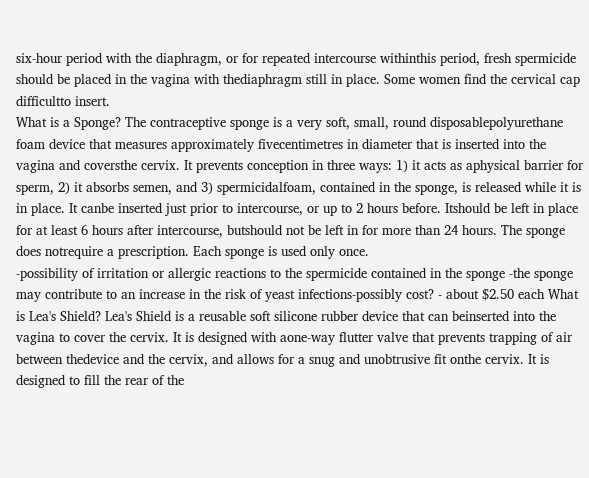six-hour period with the diaphragm, or for repeated intercourse withinthis period, fresh spermicide should be placed in the vagina with thediaphragm still in place. Some women find the cervical cap difficultto insert.
What is a Sponge? The contraceptive sponge is a very soft, small, round disposablepolyurethane foam device that measures approximately fivecentimetres in diameter that is inserted into the vagina and coversthe cervix. It prevents conception in three ways: 1) it acts as aphysical barrier for sperm, 2) it absorbs semen, and 3) spermicidalfoam, contained in the sponge, is released while it is in place. It canbe inserted just prior to intercourse, or up to 2 hours before. Itshould be left in place for at least 6 hours after intercourse, butshould not be left in for more than 24 hours. The sponge does notrequire a prescription. Each sponge is used only once.
-possibility of irritation or allergic reactions to the spermicide contained in the sponge -the sponge may contribute to an increase in the risk of yeast infections-possibly cost? - about $2.50 each What is Lea's Shield? Lea's Shield is a reusable soft silicone rubber device that can beinserted into the vagina to cover the cervix. It is designed with aone-way flutter valve that prevents trapping of air between thedevice and the cervix, and allows for a snug and unobtrusive fit onthe cervix. It is designed to fill the rear of the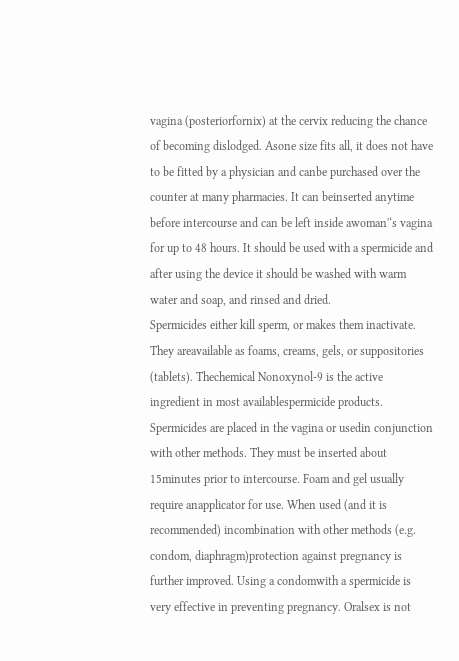vagina (posteriorfornix) at the cervix reducing the chance of becoming dislodged. Asone size fits all, it does not have to be fitted by a physician and canbe purchased over the counter at many pharmacies. It can beinserted anytime before intercourse and can be left inside awoman'‘s vagina for up to 48 hours. It should be used with a spermicide and after using the device it should be washed with warm water and soap, and rinsed and dried.
Spermicides either kill sperm, or makes them inactivate. They areavailable as foams, creams, gels, or suppositories (tablets). Thechemical Nonoxynol-9 is the active ingredient in most availablespermicide products. Spermicides are placed in the vagina or usedin conjunction with other methods. They must be inserted about 15minutes prior to intercourse. Foam and gel usually require anapplicator for use. When used (and it is recommended) incombination with other methods (e.g. condom, diaphragm)protection against pregnancy is further improved. Using a condomwith a spermicide is very effective in preventing pregnancy. Oralsex is not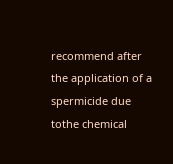recommend after the application of a spermicide due tothe chemical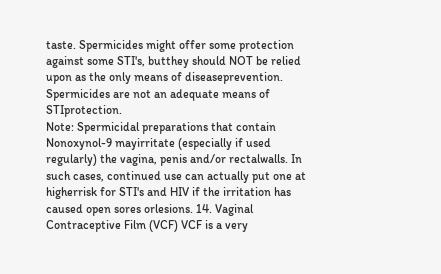taste. Spermicides might offer some protection against some STI's, butthey should NOT be relied upon as the only means of diseaseprevention. Spermicides are not an adequate means of STIprotection.
Note: Spermicidal preparations that contain Nonoxynol-9 mayirritate (especially if used regularly) the vagina, penis and/or rectalwalls. In such cases, continued use can actually put one at higherrisk for STI's and HIV if the irritation has caused open sores orlesions. 14. Vaginal Contraceptive Film (VCF) VCF is a very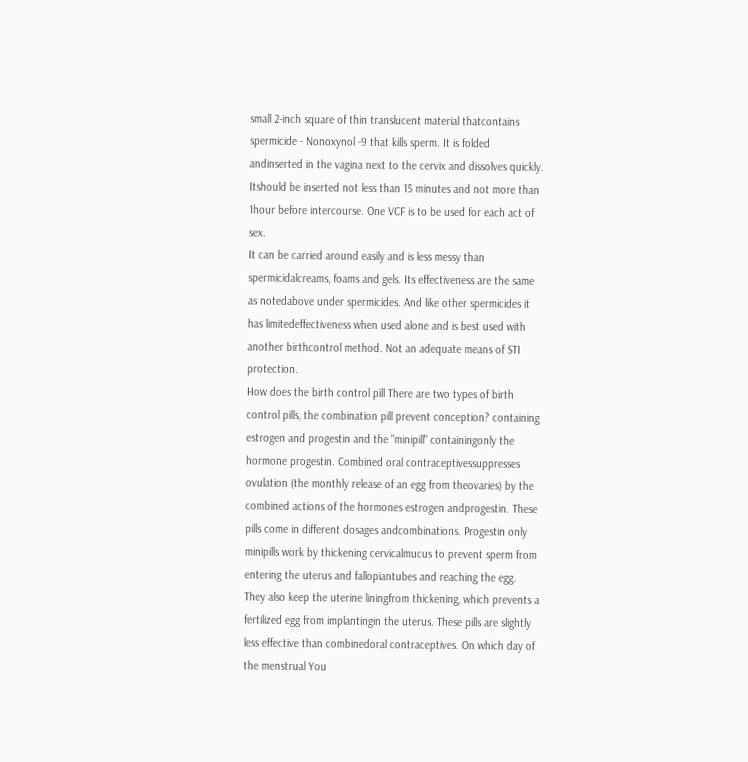small 2-inch square of thin translucent material thatcontains spermicide - Nonoxynol -9 that kills sperm. It is folded andinserted in the vagina next to the cervix and dissolves quickly. Itshould be inserted not less than 15 minutes and not more than 1hour before intercourse. One VCF is to be used for each act of sex.
It can be carried around easily and is less messy than spermicidalcreams, foams and gels. Its effectiveness are the same as notedabove under spermicides. And like other spermicides it has limitedeffectiveness when used alone and is best used with another birthcontrol method. Not an adequate means of STI protection.
How does the birth control pill There are two types of birth control pills, the combination pill prevent conception? containing estrogen and progestin and the "minipill" containingonly the hormone progestin. Combined oral contraceptivessuppresses ovulation (the monthly release of an egg from theovaries) by the combined actions of the hormones estrogen andprogestin. These pills come in different dosages andcombinations. Progestin only minipills work by thickening cervicalmucus to prevent sperm from entering the uterus and fallopiantubes and reaching the egg. They also keep the uterine liningfrom thickening, which prevents a fertilized egg from implantingin the uterus. These pills are slightly less effective than combinedoral contraceptives. On which day of the menstrual You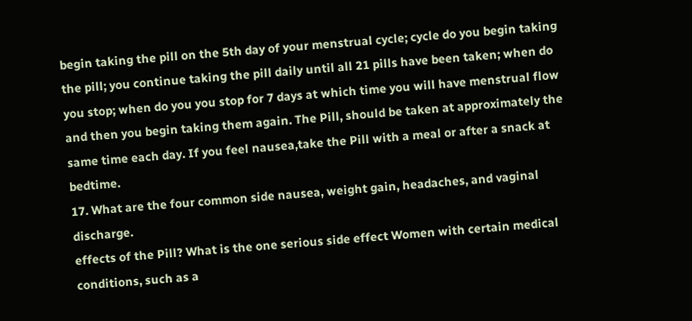begin taking the pill on the 5th day of your menstrual cycle; cycle do you begin taking the pill; you continue taking the pill daily until all 21 pills have been taken; when do you stop; when do you you stop for 7 days at which time you will have menstrual flow and then you begin taking them again. The Pill, should be taken at approximately the same time each day. If you feel nausea,take the Pill with a meal or after a snack at bedtime.
17. What are the four common side nausea, weight gain, headaches, and vaginal discharge.
effects of the Pill? What is the one serious side effect Women with certain medical conditions, such as a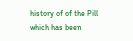history of of the Pill which has been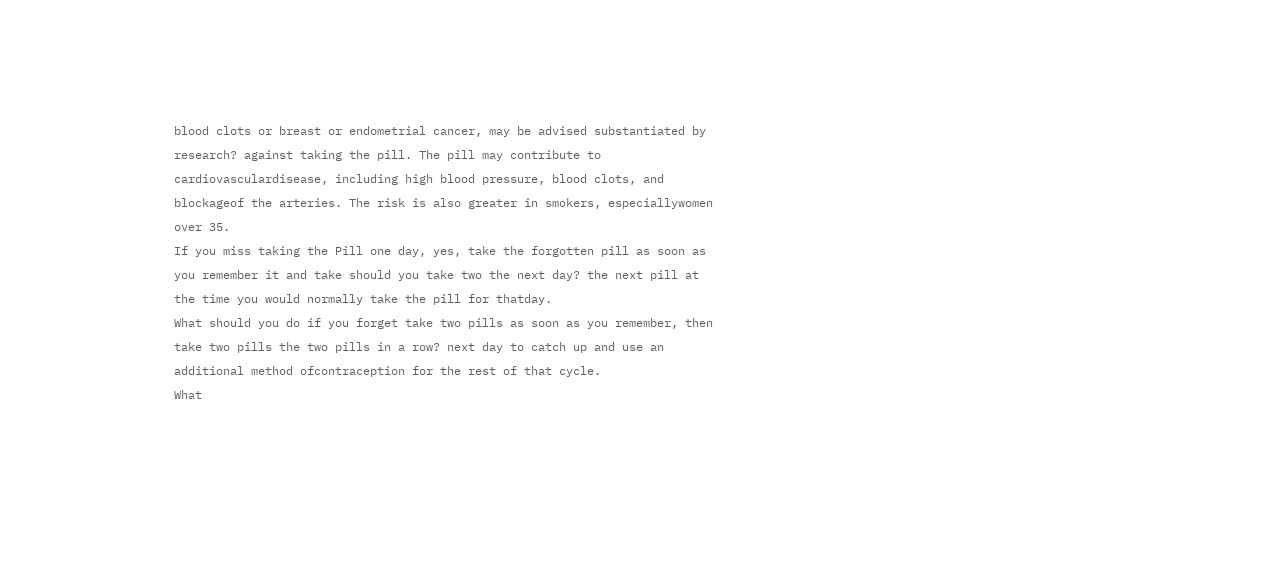blood clots or breast or endometrial cancer, may be advised substantiated by research? against taking the pill. The pill may contribute to cardiovasculardisease, including high blood pressure, blood clots, and blockageof the arteries. The risk is also greater in smokers, especiallywomen over 35.
If you miss taking the Pill one day, yes, take the forgotten pill as soon as you remember it and take should you take two the next day? the next pill at the time you would normally take the pill for thatday.
What should you do if you forget take two pills as soon as you remember, then take two pills the two pills in a row? next day to catch up and use an additional method ofcontraception for the rest of that cycle.
What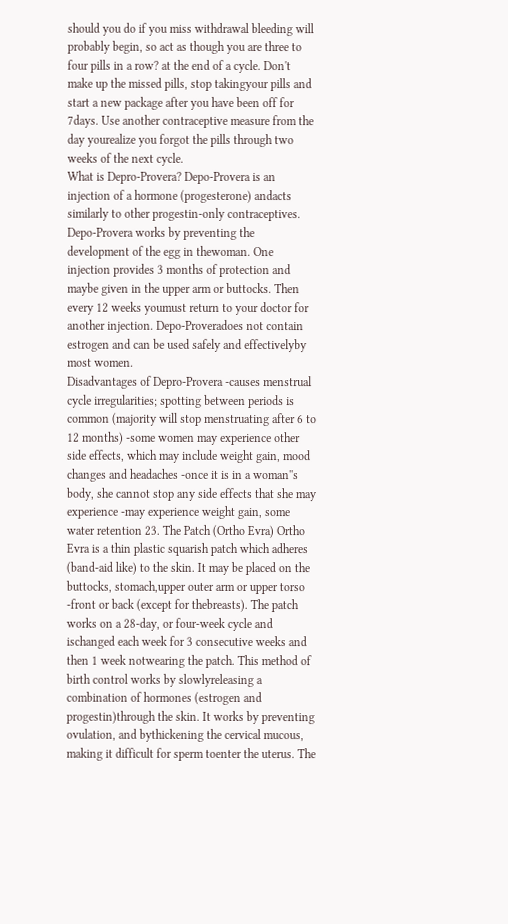should you do if you miss withdrawal bleeding will probably begin, so act as though you are three to four pills in a row? at the end of a cycle. Don't make up the missed pills, stop takingyour pills and start a new package after you have been off for 7days. Use another contraceptive measure from the day yourealize you forgot the pills through two weeks of the next cycle.
What is Depro-Provera? Depo-Provera is an injection of a hormone (progesterone) andacts similarly to other progestin-only contraceptives. Depo-Provera works by preventing the development of the egg in thewoman. One injection provides 3 months of protection and maybe given in the upper arm or buttocks. Then every 12 weeks youmust return to your doctor for another injection. Depo-Proveradoes not contain estrogen and can be used safely and effectivelyby most women.
Disadvantages of Depro-Provera -causes menstrual cycle irregularities; spotting between periods is common (majority will stop menstruating after 6 to 12 months) -some women may experience other side effects, which may include weight gain, mood changes and headaches -once it is in a woman''s body, she cannot stop any side effects that she may experience -may experience weight gain, some water retention 23. The Patch (Ortho Evra) Ortho Evra is a thin plastic squarish patch which adheres (band-aid like) to the skin. It may be placed on the buttocks, stomach,upper outer arm or upper torso -front or back (except for thebreasts). The patch works on a 28-day, or four-week cycle and ischanged each week for 3 consecutive weeks and then 1 week notwearing the patch. This method of birth control works by slowlyreleasing a combination of hormones (estrogen and progestin)through the skin. It works by preventing ovulation, and bythickening the cervical mucous, making it difficult for sperm toenter the uterus. The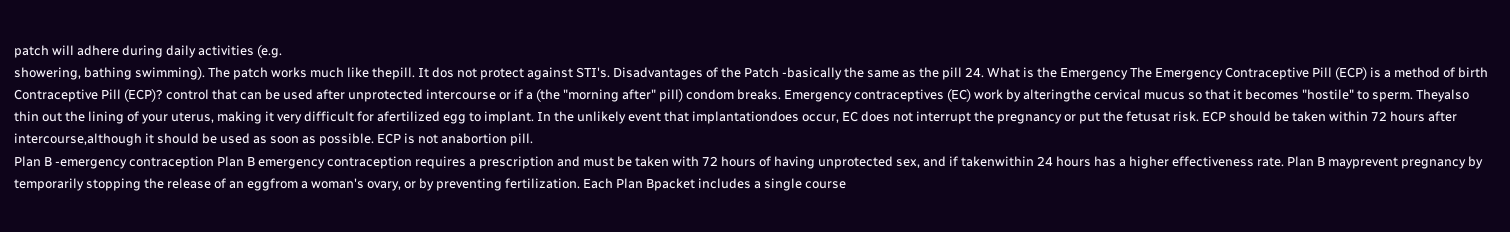patch will adhere during daily activities (e.g.
showering, bathing swimming). The patch works much like thepill. It dos not protect against STI's. Disadvantages of the Patch -basically the same as the pill 24. What is the Emergency The Emergency Contraceptive Pill (ECP) is a method of birth Contraceptive Pill (ECP)? control that can be used after unprotected intercourse or if a (the "morning after" pill) condom breaks. Emergency contraceptives (EC) work by alteringthe cervical mucus so that it becomes "hostile" to sperm. Theyalso thin out the lining of your uterus, making it very difficult for afertilized egg to implant. In the unlikely event that implantationdoes occur, EC does not interrupt the pregnancy or put the fetusat risk. ECP should be taken within 72 hours after intercourse,although it should be used as soon as possible. ECP is not anabortion pill.
Plan B -emergency contraception Plan B emergency contraception requires a prescription and must be taken with 72 hours of having unprotected sex, and if takenwithin 24 hours has a higher effectiveness rate. Plan B mayprevent pregnancy by temporarily stopping the release of an eggfrom a woman's ovary, or by preventing fertilization. Each Plan Bpacket includes a single course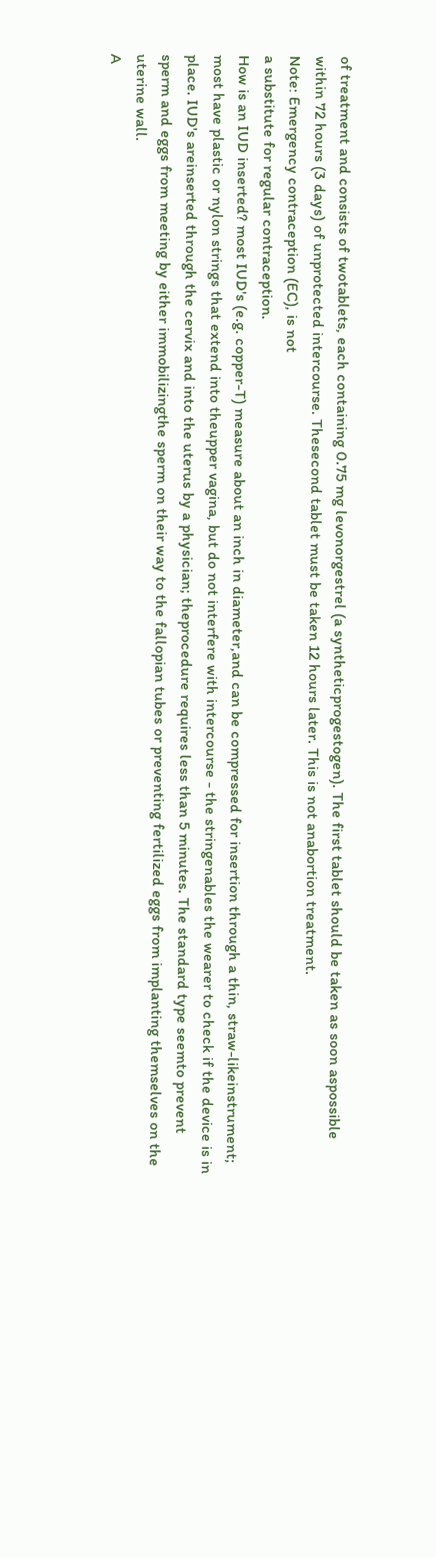of treatment and consists of twotablets, each containing 0.75 mg levonorgestrel (a syntheticprogestogen). The first tablet should be taken as soon aspossible within 72 hours (3 days) of unprotected intercourse. Thesecond tablet must be taken 12 hours later. This is not anabortion treatment.
Note: Emergency contraception (EC), is not
a substitute for regular contraception.
How is an IUD inserted? most IUD's (e.g. copper-T) measure about an inch in diameter,and can be compressed for insertion through a thin, straw-likeinstrument; most have plastic or nylon strings that extend into theupper vagina, but do not interfere with intercourse - the stringenables the wearer to check if the device is in place. IUD's areinserted through the cervix and into the uterus by a physician; theprocedure requires less than 5 minutes. The standard type seemto prevent sperm and eggs from meeting by either immobilizingthe sperm on their way to the fallopian tubes or preventing fertilized eggs from implanting themselves on the uterine wall.
A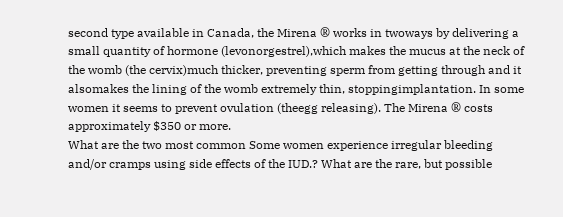second type available in Canada, the Mirena ® works in twoways by delivering a small quantity of hormone (levonorgestrel),which makes the mucus at the neck of the womb (the cervix)much thicker, preventing sperm from getting through and it alsomakes the lining of the womb extremely thin, stoppingimplantation. In some women it seems to prevent ovulation (theegg releasing). The Mirena ® costs approximately $350 or more.
What are the two most common Some women experience irregular bleeding and/or cramps using side effects of the IUD.? What are the rare, but possible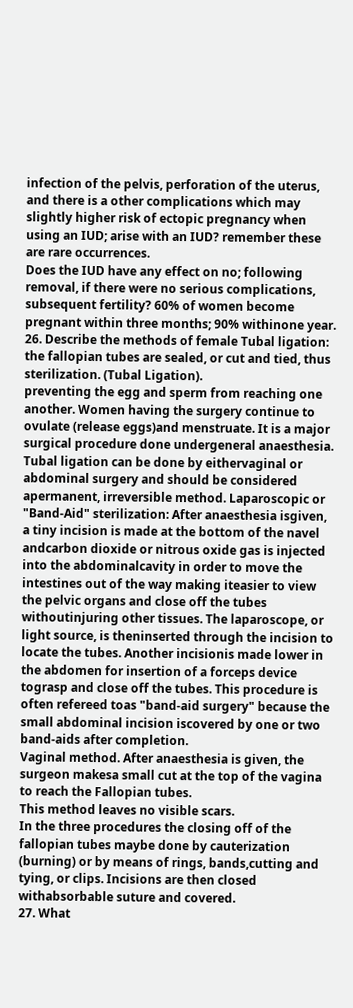infection of the pelvis, perforation of the uterus, and there is a other complications which may slightly higher risk of ectopic pregnancy when using an IUD; arise with an IUD? remember these are rare occurrences.
Does the IUD have any effect on no; following removal, if there were no serious complications, subsequent fertility? 60% of women become pregnant within three months; 90% withinone year.
26. Describe the methods of female Tubal ligation: the fallopian tubes are sealed, or cut and tied, thus sterilization. (Tubal Ligation).
preventing the egg and sperm from reaching one another. Women having the surgery continue to ovulate (release eggs)and menstruate. It is a major surgical procedure done undergeneral anaesthesia. Tubal ligation can be done by eithervaginal or abdominal surgery and should be considered apermanent, irreversible method. Laparoscopic or "Band-Aid" sterilization: After anaesthesia isgiven, a tiny incision is made at the bottom of the navel andcarbon dioxide or nitrous oxide gas is injected into the abdominalcavity in order to move the intestines out of the way making iteasier to view the pelvic organs and close off the tubes withoutinjuring other tissues. The laparoscope, or light source, is theninserted through the incision to locate the tubes. Another incisionis made lower in the abdomen for insertion of a forceps device tograsp and close off the tubes. This procedure is often refereed toas "band-aid surgery" because the small abdominal incision iscovered by one or two band-aids after completion.
Vaginal method. After anaesthesia is given, the surgeon makesa small cut at the top of the vagina to reach the Fallopian tubes.
This method leaves no visible scars.
In the three procedures the closing off of the fallopian tubes maybe done by cauterization (burning) or by means of rings, bands,cutting and tying, or clips. Incisions are then closed withabsorbable suture and covered.
27. What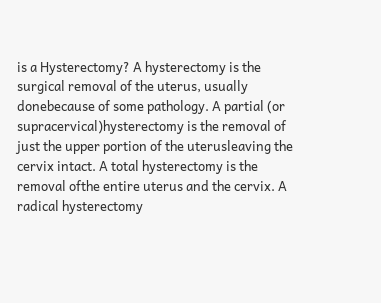is a Hysterectomy? A hysterectomy is the surgical removal of the uterus, usually donebecause of some pathology. A partial (or supracervical)hysterectomy is the removal of just the upper portion of the uterusleaving the cervix intact. A total hysterectomy is the removal ofthe entire uterus and the cervix. A radical hysterectomy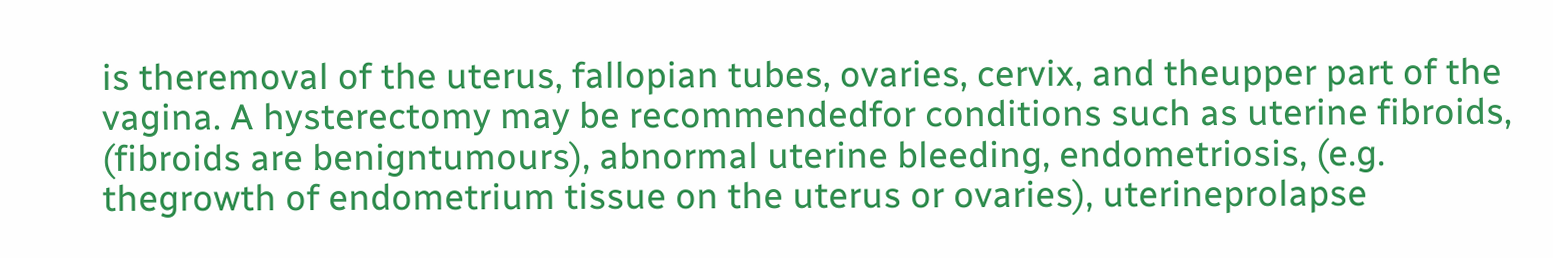is theremoval of the uterus, fallopian tubes, ovaries, cervix, and theupper part of the vagina. A hysterectomy may be recommendedfor conditions such as uterine fibroids, (fibroids are benigntumours), abnormal uterine bleeding, endometriosis, (e.g. thegrowth of endometrium tissue on the uterus or ovaries), uterineprolapse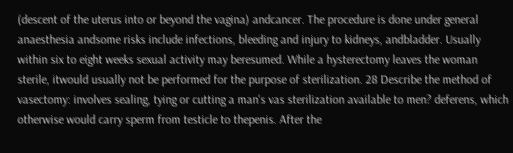(descent of the uterus into or beyond the vagina) andcancer. The procedure is done under general anaesthesia andsome risks include infections, bleeding and injury to kidneys, andbladder. Usually within six to eight weeks sexual activity may beresumed. While a hysterectomy leaves the woman sterile, itwould usually not be performed for the purpose of sterilization. 28 Describe the method of vasectomy: involves sealing, tying or cutting a man's vas sterilization available to men? deferens, which otherwise would carry sperm from testicle to thepenis. After the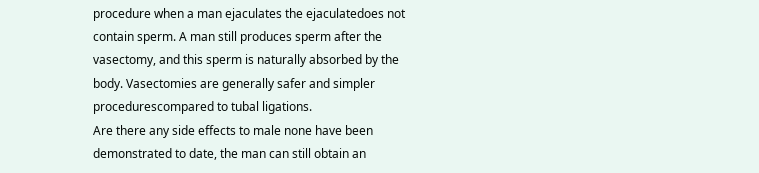procedure when a man ejaculates the ejaculatedoes not contain sperm. A man still produces sperm after the vasectomy, and this sperm is naturally absorbed by the body. Vasectomies are generally safer and simpler procedurescompared to tubal ligations.
Are there any side effects to male none have been demonstrated to date, the man can still obtain an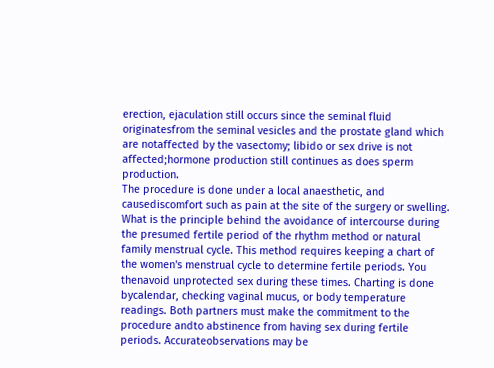erection, ejaculation still occurs since the seminal fluid originatesfrom the seminal vesicles and the prostate gland which are notaffected by the vasectomy; libido or sex drive is not affected;hormone production still continues as does sperm production.
The procedure is done under a local anaesthetic, and causediscomfort such as pain at the site of the surgery or swelling.
What is the principle behind the avoidance of intercourse during the presumed fertile period of the rhythm method or natural family menstrual cycle. This method requires keeping a chart of the women's menstrual cycle to determine fertile periods. You thenavoid unprotected sex during these times. Charting is done bycalendar, checking vaginal mucus, or body temperature readings. Both partners must make the commitment to the procedure andto abstinence from having sex during fertile periods. Accurateobservations may be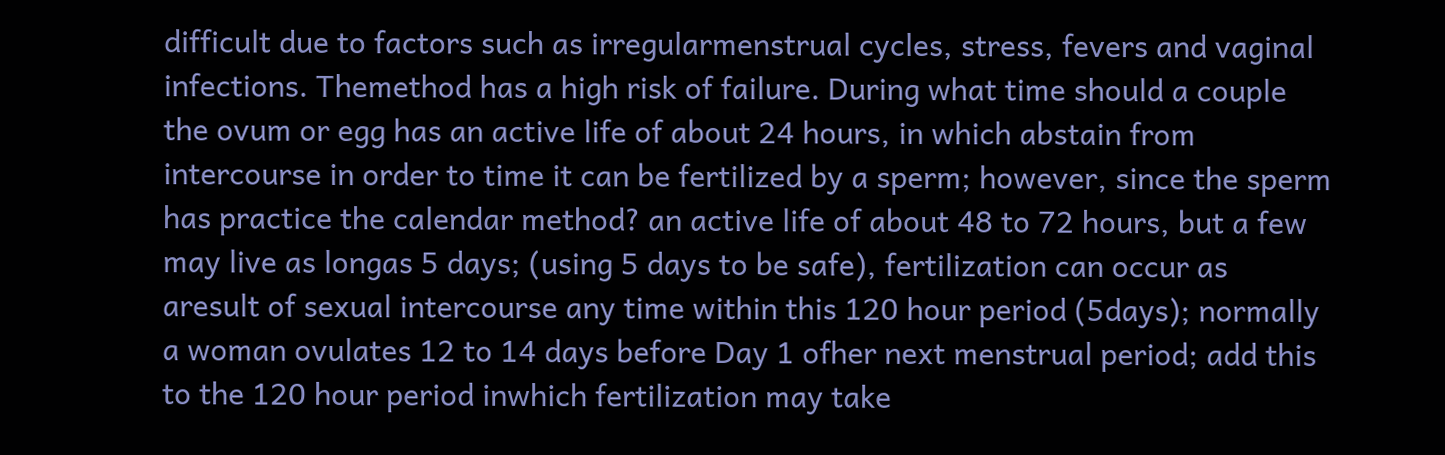difficult due to factors such as irregularmenstrual cycles, stress, fevers and vaginal infections. Themethod has a high risk of failure. During what time should a couple the ovum or egg has an active life of about 24 hours, in which abstain from intercourse in order to time it can be fertilized by a sperm; however, since the sperm has practice the calendar method? an active life of about 48 to 72 hours, but a few may live as longas 5 days; (using 5 days to be safe), fertilization can occur as aresult of sexual intercourse any time within this 120 hour period (5days); normally a woman ovulates 12 to 14 days before Day 1 ofher next menstrual period; add this to the 120 hour period inwhich fertilization may take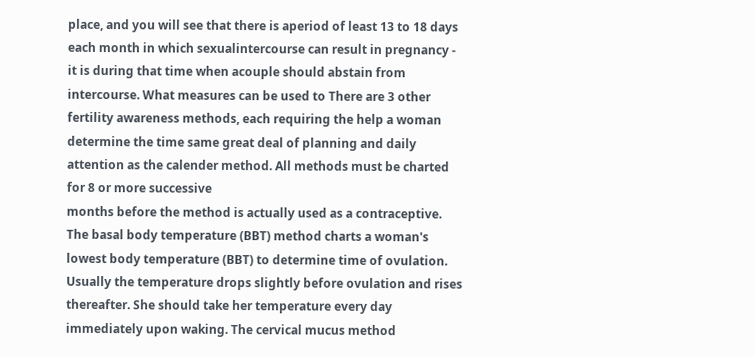place, and you will see that there is aperiod of least 13 to 18 days each month in which sexualintercourse can result in pregnancy - it is during that time when acouple should abstain from intercourse. What measures can be used to There are 3 other fertility awareness methods, each requiring the help a woman determine the time same great deal of planning and daily attention as the calender method. All methods must be charted for 8 or more successive
months before the method is actually used as a contraceptive.
The basal body temperature (BBT) method charts a woman's
lowest body temperature (BBT) to determine time of ovulation.
Usually the temperature drops slightly before ovulation and rises
thereafter. She should take her temperature every day
immediately upon waking. The cervical mucus method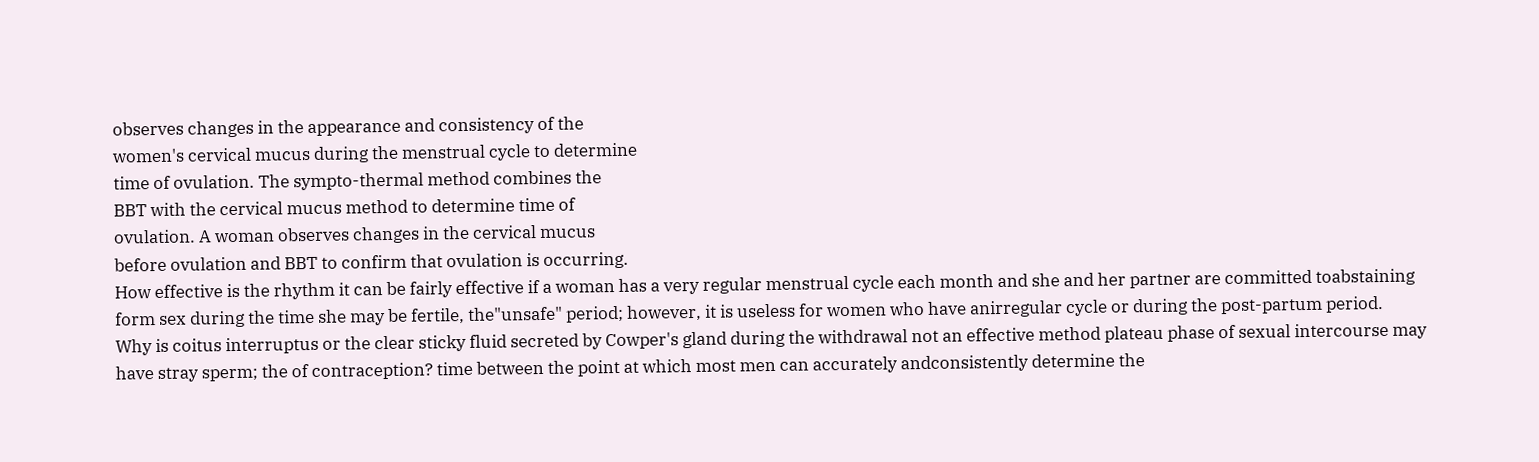observes changes in the appearance and consistency of the
women's cervical mucus during the menstrual cycle to determine
time of ovulation. The sympto-thermal method combines the
BBT with the cervical mucus method to determine time of
ovulation. A woman observes changes in the cervical mucus
before ovulation and BBT to confirm that ovulation is occurring.
How effective is the rhythm it can be fairly effective if a woman has a very regular menstrual cycle each month and she and her partner are committed toabstaining form sex during the time she may be fertile, the"unsafe" period; however, it is useless for women who have anirregular cycle or during the post-partum period.
Why is coitus interruptus or the clear sticky fluid secreted by Cowper's gland during the withdrawal not an effective method plateau phase of sexual intercourse may have stray sperm; the of contraception? time between the point at which most men can accurately andconsistently determine the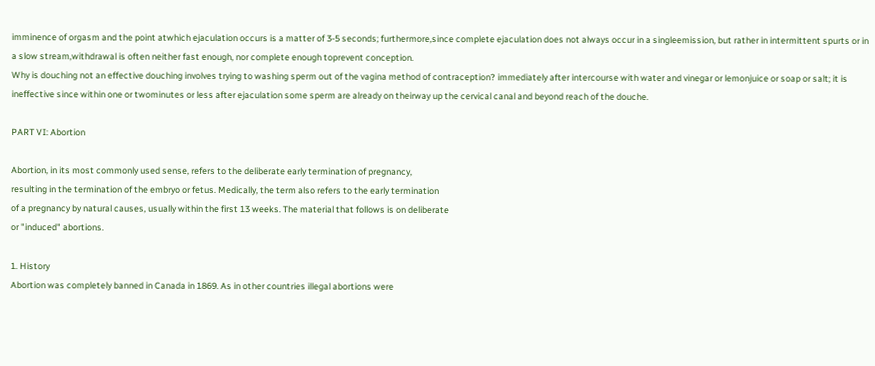imminence of orgasm and the point atwhich ejaculation occurs is a matter of 3-5 seconds; furthermore,since complete ejaculation does not always occur in a singleemission, but rather in intermittent spurts or in a slow stream,withdrawal is often neither fast enough, nor complete enough toprevent conception.
Why is douching not an effective douching involves trying to washing sperm out of the vagina method of contraception? immediately after intercourse with water and vinegar or lemonjuice or soap or salt; it is ineffective since within one or twominutes or less after ejaculation some sperm are already on theirway up the cervical canal and beyond reach of the douche.

PART VI: Abortion

Abortion, in its most commonly used sense, refers to the deliberate early termination of pregnancy,
resulting in the termination of the embryo or fetus. Medically, the term also refers to the early termination
of a pregnancy by natural causes, usually within the first 13 weeks. The material that follows is on deliberate
or "induced" abortions.

1. History
Abortion was completely banned in Canada in 1869. As in other countries illegal abortions were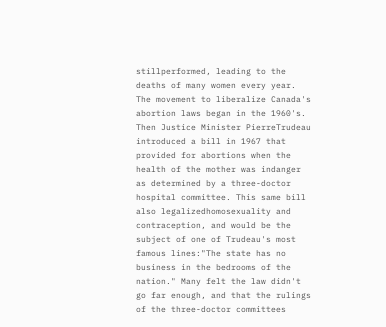stillperformed, leading to the deaths of many women every year.
The movement to liberalize Canada's abortion laws began in the 1960's. Then Justice Minister PierreTrudeau introduced a bill in 1967 that provided for abortions when the health of the mother was indanger as determined by a three-doctor hospital committee. This same bill also legalizedhomosexuality and contraception, and would be the subject of one of Trudeau's most famous lines:"The state has no business in the bedrooms of the nation." Many felt the law didn't go far enough, and that the rulings of the three-doctor committees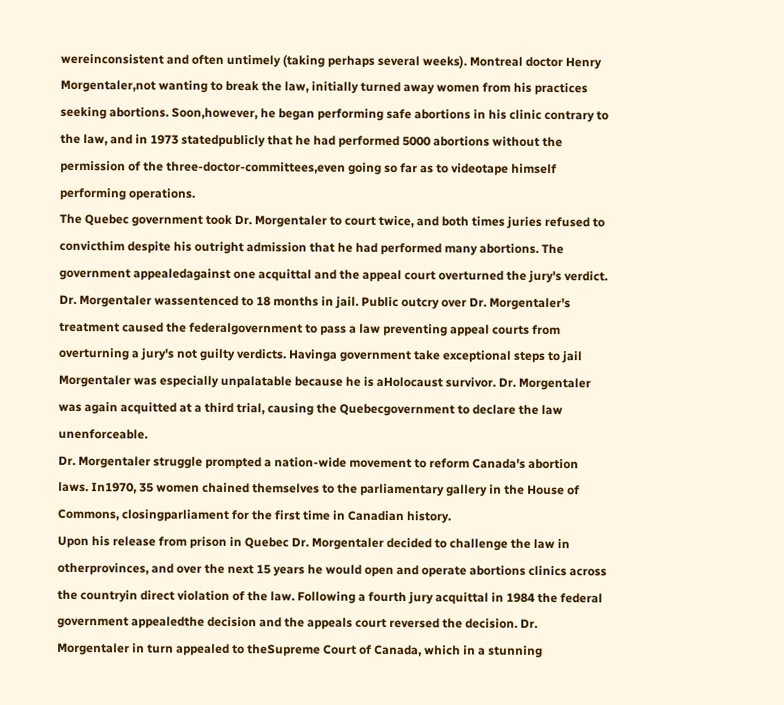wereinconsistent and often untimely (taking perhaps several weeks). Montreal doctor Henry Morgentaler,not wanting to break the law, initially turned away women from his practices seeking abortions. Soon,however, he began performing safe abortions in his clinic contrary to the law, and in 1973 statedpublicly that he had performed 5000 abortions without the permission of the three-doctor-committees,even going so far as to videotape himself performing operations.
The Quebec government took Dr. Morgentaler to court twice, and both times juries refused to convicthim despite his outright admission that he had performed many abortions. The government appealedagainst one acquittal and the appeal court overturned the jury's verdict. Dr. Morgentaler wassentenced to 18 months in jail. Public outcry over Dr. Morgentaler's treatment caused the federalgovernment to pass a law preventing appeal courts from overturning a jury's not guilty verdicts. Havinga government take exceptional steps to jail Morgentaler was especially unpalatable because he is aHolocaust survivor. Dr. Morgentaler was again acquitted at a third trial, causing the Quebecgovernment to declare the law unenforceable.
Dr. Morgentaler struggle prompted a nation-wide movement to reform Canada's abortion laws. In1970, 35 women chained themselves to the parliamentary gallery in the House of Commons, closingparliament for the first time in Canadian history.
Upon his release from prison in Quebec Dr. Morgentaler decided to challenge the law in otherprovinces, and over the next 15 years he would open and operate abortions clinics across the countryin direct violation of the law. Following a fourth jury acquittal in 1984 the federal government appealedthe decision and the appeals court reversed the decision. Dr. Morgentaler in turn appealed to theSupreme Court of Canada, which in a stunning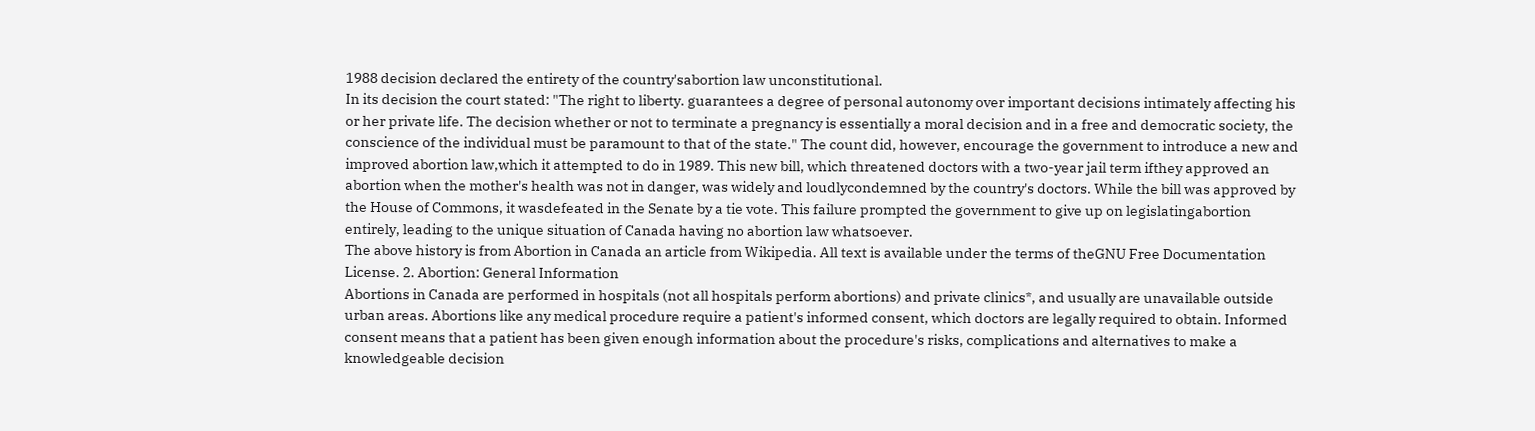1988 decision declared the entirety of the country'sabortion law unconstitutional.
In its decision the court stated: "The right to liberty. guarantees a degree of personal autonomy over important decisions intimately affecting his or her private life. The decision whether or not to terminate a pregnancy is essentially a moral decision and in a free and democratic society, the conscience of the individual must be paramount to that of the state." The count did, however, encourage the government to introduce a new and improved abortion law,which it attempted to do in 1989. This new bill, which threatened doctors with a two-year jail term ifthey approved an abortion when the mother's health was not in danger, was widely and loudlycondemned by the country's doctors. While the bill was approved by the House of Commons, it wasdefeated in the Senate by a tie vote. This failure prompted the government to give up on legislatingabortion entirely, leading to the unique situation of Canada having no abortion law whatsoever.
The above history is from Abortion in Canada an article from Wikipedia. All text is available under the terms of theGNU Free Documentation License. 2. Abortion: General Information
Abortions in Canada are performed in hospitals (not all hospitals perform abortions) and private clinics*, and usually are unavailable outside urban areas. Abortions like any medical procedure require a patient's informed consent, which doctors are legally required to obtain. Informed consent means that a patient has been given enough information about the procedure's risks, complications and alternatives to make a knowledgeable decision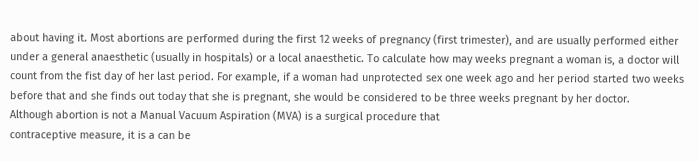about having it. Most abortions are performed during the first 12 weeks of pregnancy (first trimester), and are usually performed either under a general anaesthetic (usually in hospitals) or a local anaesthetic. To calculate how may weeks pregnant a woman is, a doctor will count from the fist day of her last period. For example, if a woman had unprotected sex one week ago and her period started two weeks before that and she finds out today that she is pregnant, she would be considered to be three weeks pregnant by her doctor.
Although abortion is not a Manual Vacuum Aspiration (MVA) is a surgical procedure that
contraceptive measure, it is a can be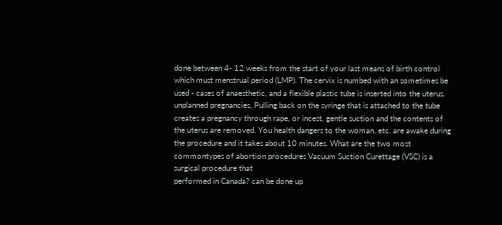done between 4- 12 weeks from the start of your last means of birth control which must menstrual period (LMP). The cervix is numbed with an sometimes be used - cases of anaesthetic, and a flexible plastic tube is inserted into the uterus.
unplanned pregnancies, Pulling back on the syringe that is attached to the tube creates a pregnancy through rape, or incest, gentle suction and the contents of the uterus are removed. You health dangers to the woman, etc. are awake during the procedure and it takes about 10 minutes. What are the two most commontypes of abortion procedures Vacuum Suction Curettage (VSC) is a surgical procedure that
performed in Canada? can be done up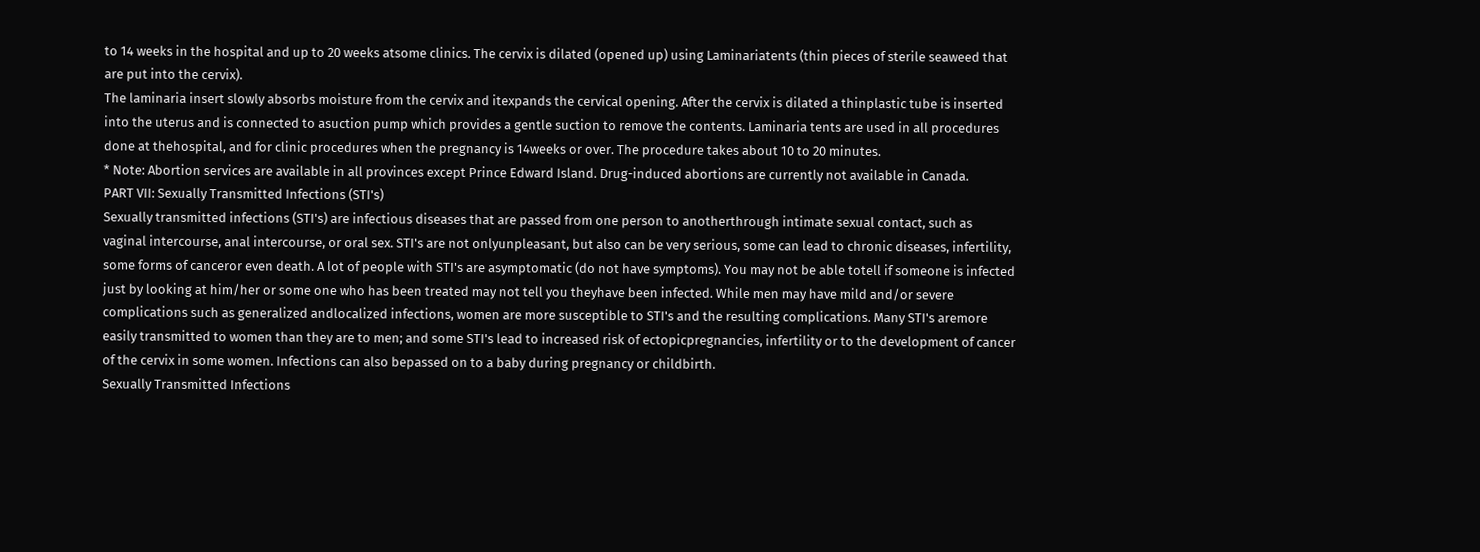to 14 weeks in the hospital and up to 20 weeks atsome clinics. The cervix is dilated (opened up) using Laminariatents (thin pieces of sterile seaweed that are put into the cervix).
The laminaria insert slowly absorbs moisture from the cervix and itexpands the cervical opening. After the cervix is dilated a thinplastic tube is inserted into the uterus and is connected to asuction pump which provides a gentle suction to remove the contents. Laminaria tents are used in all procedures done at thehospital, and for clinic procedures when the pregnancy is 14weeks or over. The procedure takes about 10 to 20 minutes.
* Note: Abortion services are available in all provinces except Prince Edward Island. Drug-induced abortions are currently not available in Canada.
PART VII: Sexually Transmitted Infections (STI's)
Sexually transmitted infections (STI's) are infectious diseases that are passed from one person to anotherthrough intimate sexual contact, such as vaginal intercourse, anal intercourse, or oral sex. STI's are not onlyunpleasant, but also can be very serious, some can lead to chronic diseases, infertility, some forms of canceror even death. A lot of people with STI's are asymptomatic (do not have symptoms). You may not be able totell if someone is infected just by looking at him/her or some one who has been treated may not tell you theyhave been infected. While men may have mild and/or severe complications such as generalized andlocalized infections, women are more susceptible to STI's and the resulting complications. Many STI's aremore easily transmitted to women than they are to men; and some STI's lead to increased risk of ectopicpregnancies, infertility or to the development of cancer of the cervix in some women. Infections can also bepassed on to a baby during pregnancy or childbirth.
Sexually Transmitted Infections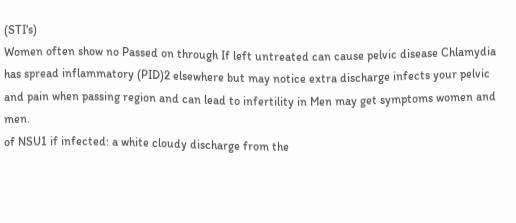(STI's)
Women often show no Passed on through If left untreated can cause pelvic disease Chlamydia has spread inflammatory (PID)2 elsewhere but may notice extra discharge infects your pelvic and pain when passing region and can lead to infertility in Men may get symptoms women and men.
of NSU1 if infected: a white cloudy discharge from the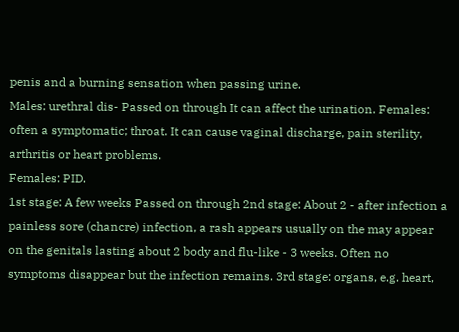penis and a burning sensation when passing urine.
Males: urethral dis- Passed on through It can affect the urination. Females: often a symptomatic; throat. It can cause vaginal discharge, pain sterility, arthritis or heart problems.
Females: PID.
1st stage: A few weeks Passed on through 2nd stage: About 2 - after infection a painless sore (chancre) infection, a rash appears usually on the may appear on the genitals lasting about 2 body and flu-like - 3 weeks. Often no symptoms disappear but the infection remains. 3rd stage: organs, e.g. heart,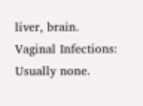liver, brain.
Vaginal Infections: Usually none.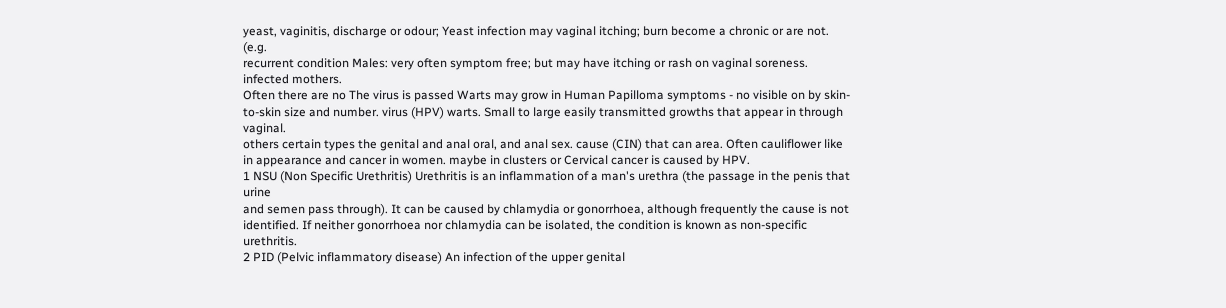yeast, vaginitis, discharge or odour; Yeast infection may vaginal itching; burn become a chronic or are not. (e.g.
recurrent condition Males: very often symptom free; but may have itching or rash on vaginal soreness.
infected mothers.
Often there are no The virus is passed Warts may grow in Human Papilloma symptoms - no visible on by skin-to-skin size and number. virus (HPV) warts. Small to large easily transmitted growths that appear in through vaginal.
others certain types the genital and anal oral, and anal sex. cause (CIN) that can area. Often cauliflower like in appearance and cancer in women. maybe in clusters or Cervical cancer is caused by HPV.
1 NSU (Non Specific Urethritis) Urethritis is an inflammation of a man's urethra (the passage in the penis that urine
and semen pass through). It can be caused by chlamydia or gonorrhoea, although frequently the cause is not identified. If neither gonorrhoea nor chlamydia can be isolated, the condition is known as non-specific urethritis.
2 PID (Pelvic inflammatory disease) An infection of the upper genital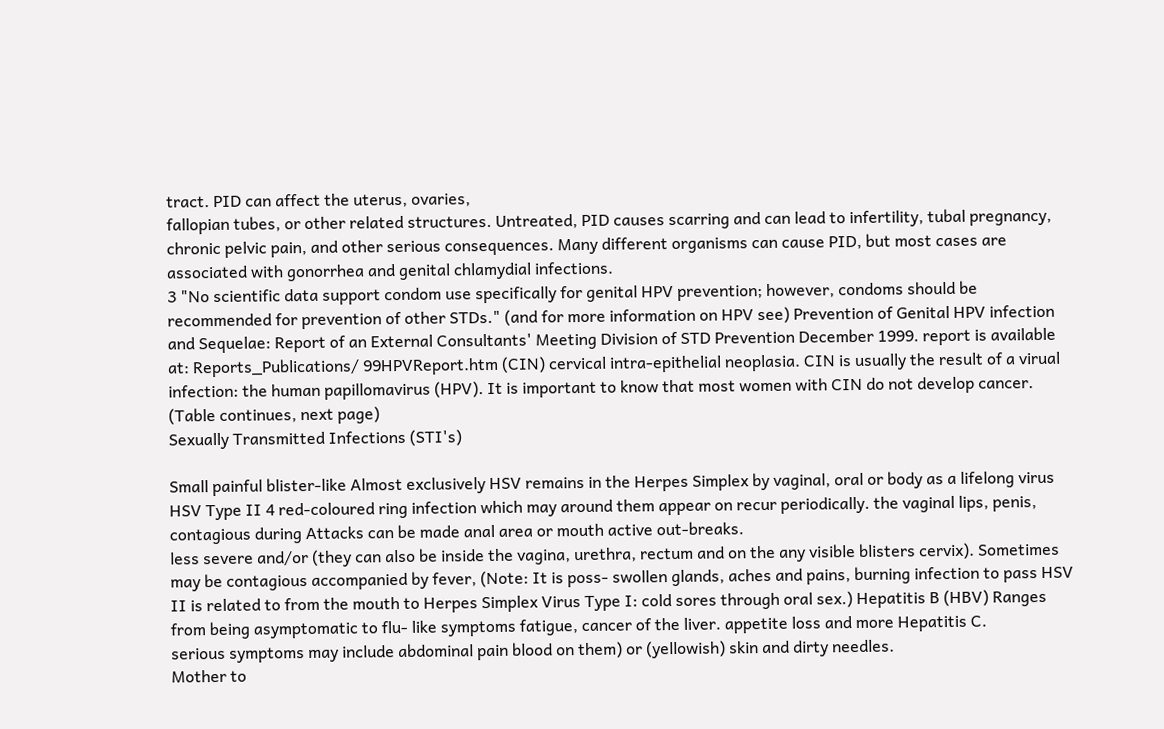tract. PID can affect the uterus, ovaries,
fallopian tubes, or other related structures. Untreated, PID causes scarring and can lead to infertility, tubal pregnancy, chronic pelvic pain, and other serious consequences. Many different organisms can cause PID, but most cases are associated with gonorrhea and genital chlamydial infections.
3 "No scientific data support condom use specifically for genital HPV prevention; however, condoms should be
recommended for prevention of other STDs." (and for more information on HPV see) Prevention of Genital HPV infection and Sequelae: Report of an External Consultants' Meeting Division of STD Prevention December 1999. report is available at: Reports_Publications/ 99HPVReport.htm (CIN) cervical intra-epithelial neoplasia. CIN is usually the result of a virual infection: the human papillomavirus (HPV). It is important to know that most women with CIN do not develop cancer.
(Table continues, next page)
Sexually Transmitted Infections (STI's)

Small painful blister-like Almost exclusively HSV remains in the Herpes Simplex by vaginal, oral or body as a lifelong virus HSV Type II 4 red-coloured ring infection which may around them appear on recur periodically. the vaginal lips, penis, contagious during Attacks can be made anal area or mouth active out-breaks.
less severe and/or (they can also be inside the vagina, urethra, rectum and on the any visible blisters cervix). Sometimes may be contagious accompanied by fever, (Note: It is poss- swollen glands, aches and pains, burning infection to pass HSV II is related to from the mouth to Herpes Simplex Virus Type I: cold sores through oral sex.) Hepatitis B (HBV) Ranges from being asymptomatic to flu- like symptoms fatigue, cancer of the liver. appetite loss and more Hepatitis C.
serious symptoms may include abdominal pain blood on them) or (yellowish) skin and dirty needles.
Mother to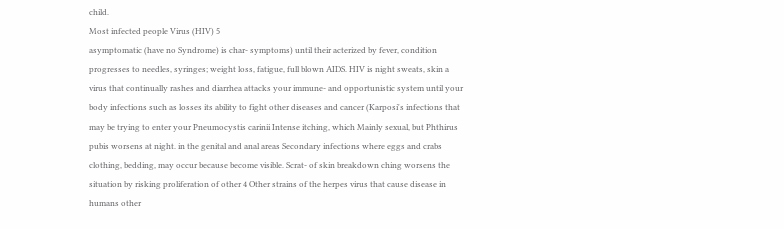child.
Most infected people Virus (HIV) 5
asymptomatic (have no Syndrome) is char- symptoms) until their acterized by fever, condition progresses to needles, syringes; weight loss, fatigue, full blown AIDS. HIV is night sweats, skin a virus that continually rashes and diarrhea attacks your immune- and opportunistic system until your body infections such as losses its ability to fight other diseases and cancer (Karposi's infections that may be trying to enter your Pneumocystis carinii Intense itching, which Mainly sexual, but Phthirus pubis worsens at night. in the genital and anal areas Secondary infections where eggs and crabs clothing, bedding, may occur because become visible. Scrat- of skin breakdown ching worsens the situation by risking proliferation of other 4 Other strains of the herpes virus that cause disease in humans other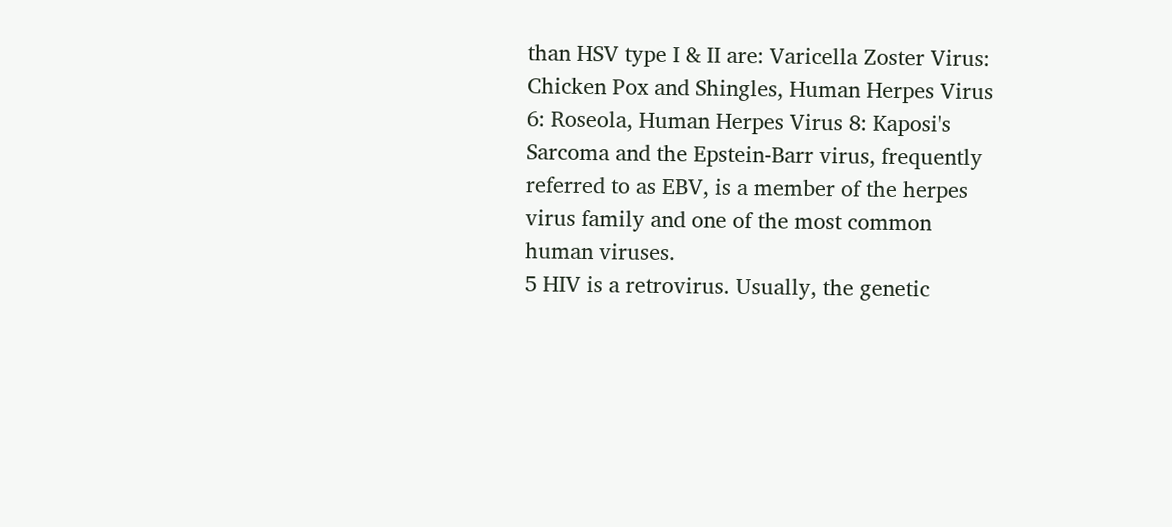than HSV type I & II are: Varicella Zoster Virus: Chicken Pox and Shingles, Human Herpes Virus 6: Roseola, Human Herpes Virus 8: Kaposi's Sarcoma and the Epstein-Barr virus, frequently referred to as EBV, is a member of the herpes virus family and one of the most common human viruses.
5 HIV is a retrovirus. Usually, the genetic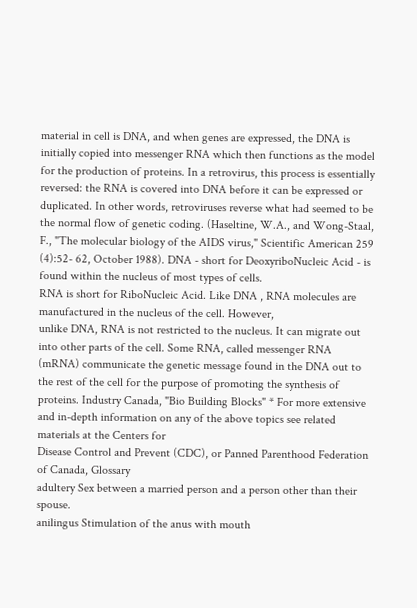material in cell is DNA, and when genes are expressed, the DNA is
initially copied into messenger RNA which then functions as the model for the production of proteins. In a retrovirus, this process is essentially reversed: the RNA is covered into DNA before it can be expressed or duplicated. In other words, retroviruses reverse what had seemed to be the normal flow of genetic coding. (Haseltine, W.A., and Wong-Staal, F., "The molecular biology of the AIDS virus," Scientific American 259 (4):52- 62, October 1988). DNA - short for DeoxyriboNucleic Acid - is found within the nucleus of most types of cells.
RNA is short for RiboNucleic Acid. Like DNA , RNA molecules are manufactured in the nucleus of the cell. However,
unlike DNA, RNA is not restricted to the nucleus. It can migrate out into other parts of the cell. Some RNA, called messenger RNA (mRNA) communicate the genetic message found in the DNA out to the rest of the cell for the purpose of promoting the synthesis of proteins. Industry Canada, "Bio Building Blocks" * For more extensive and in-depth information on any of the above topics see related materials at the Centers for
Disease Control and Prevent (CDC), or Panned Parenthood Federation of Canada, Glossary
adultery Sex between a married person and a person other than their spouse.
anilingus Stimulation of the anus with mouth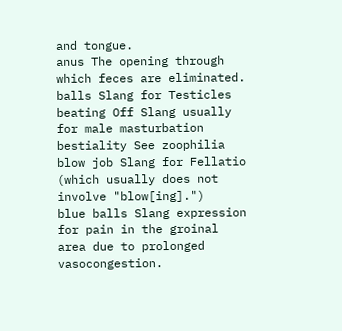and tongue.
anus The opening through which feces are eliminated.
balls Slang for Testicles
beating Off Slang usually for male masturbation
bestiality See zoophilia
blow job Slang for Fellatio (which usually does not involve "blow[ing].")
blue balls Slang expression for pain in the groinal area due to prolonged vasocongestion.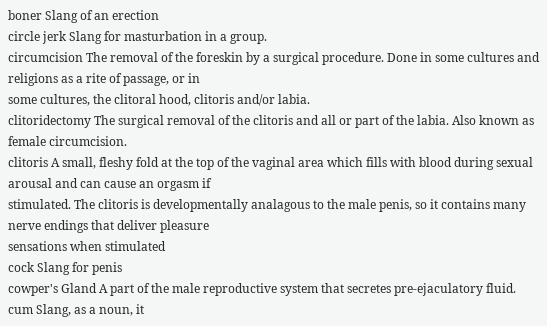boner Slang of an erection
circle jerk Slang for masturbation in a group.
circumcision The removal of the foreskin by a surgical procedure. Done in some cultures and religions as a rite of passage, or in
some cultures, the clitoral hood, clitoris and/or labia.
clitoridectomy The surgical removal of the clitoris and all or part of the labia. Also known as female circumcision.
clitoris A small, fleshy fold at the top of the vaginal area which fills with blood during sexual arousal and can cause an orgasm if
stimulated. The clitoris is developmentally analagous to the male penis, so it contains many nerve endings that deliver pleasure
sensations when stimulated
cock Slang for penis
cowper's Gland A part of the male reproductive system that secretes pre-ejaculatory fluid.
cum Slang, as a noun, it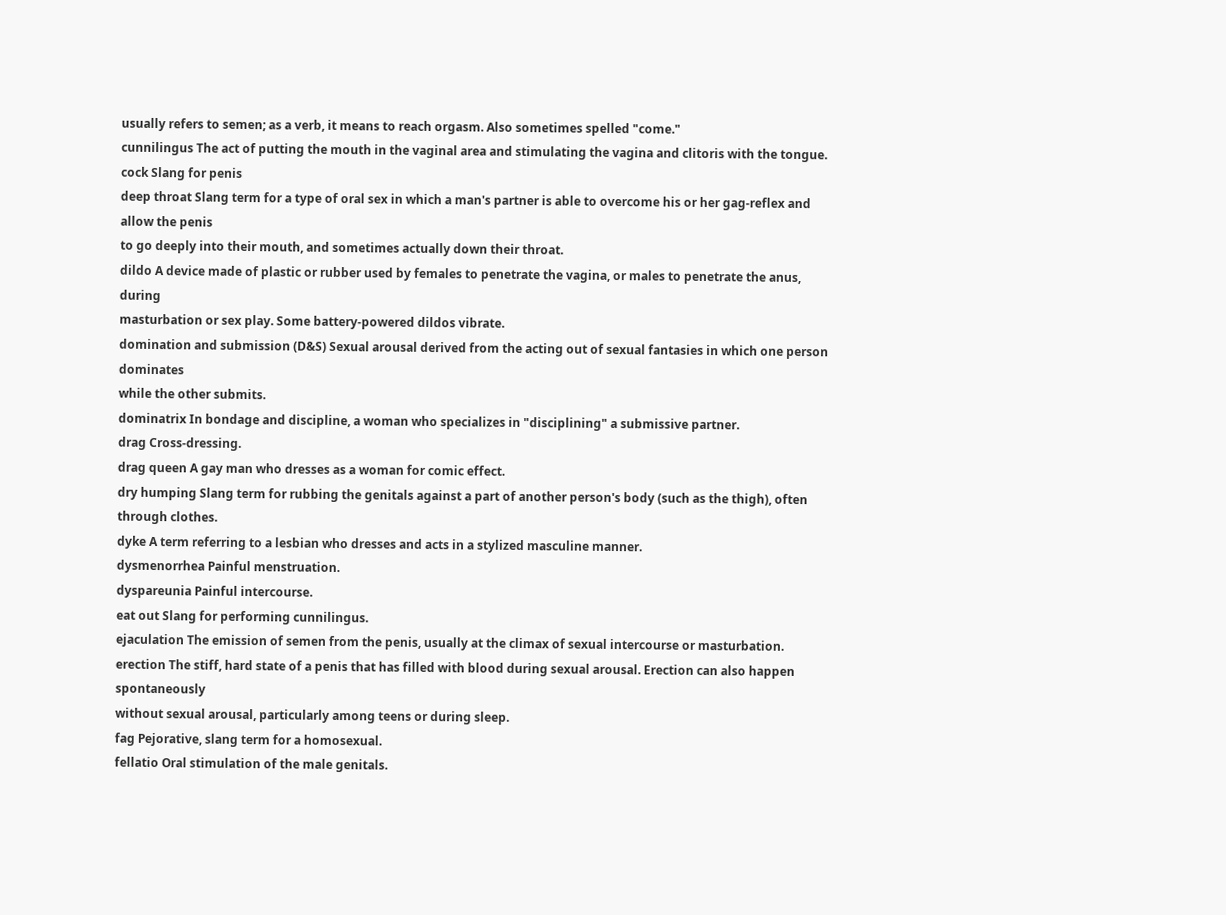usually refers to semen; as a verb, it means to reach orgasm. Also sometimes spelled "come."
cunnilingus The act of putting the mouth in the vaginal area and stimulating the vagina and clitoris with the tongue.
cock Slang for penis
deep throat Slang term for a type of oral sex in which a man's partner is able to overcome his or her gag-reflex and allow the penis
to go deeply into their mouth, and sometimes actually down their throat.
dildo A device made of plastic or rubber used by females to penetrate the vagina, or males to penetrate the anus, during
masturbation or sex play. Some battery-powered dildos vibrate.
domination and submission (D&S) Sexual arousal derived from the acting out of sexual fantasies in which one person dominates
while the other submits.
dominatrix In bondage and discipline, a woman who specializes in "disciplining" a submissive partner.
drag Cross-dressing.
drag queen A gay man who dresses as a woman for comic effect.
dry humping Slang term for rubbing the genitals against a part of another person's body (such as the thigh), often through clothes.
dyke A term referring to a lesbian who dresses and acts in a stylized masculine manner.
dysmenorrhea Painful menstruation.
dyspareunia Painful intercourse.
eat out Slang for performing cunnilingus.
ejaculation The emission of semen from the penis, usually at the climax of sexual intercourse or masturbation.
erection The stiff, hard state of a penis that has filled with blood during sexual arousal. Erection can also happen spontaneously
without sexual arousal, particularly among teens or during sleep.
fag Pejorative, slang term for a homosexual.
fellatio Oral stimulation of the male genitals.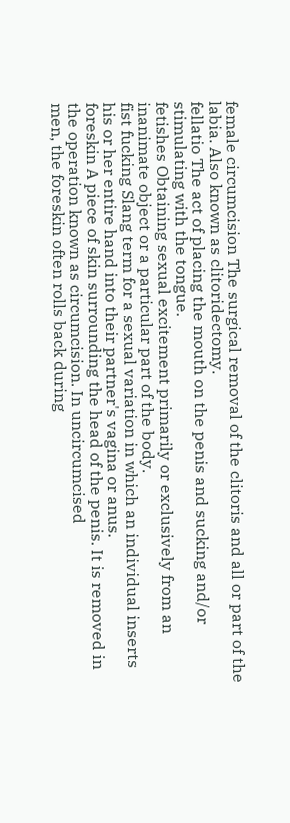female circumcision The surgical removal of the clitoris and all or part of the labia. Also known as clitoridectomy.
fellatio The act of placing the mouth on the penis and sucking and/or stimulating with the tongue.
fetishes Obtaining sexual excitement primarily or exclusively from an inanimate object or a particular part of the body.
fist fucking Slang term for a sexual variation in which an individual inserts his or her entire hand into their partner's vagina or anus.
foreskin A piece of skin surrounding the head of the penis. It is removed in the operation known as circumcision. In uncircumcised
men, the foreskin often rolls back during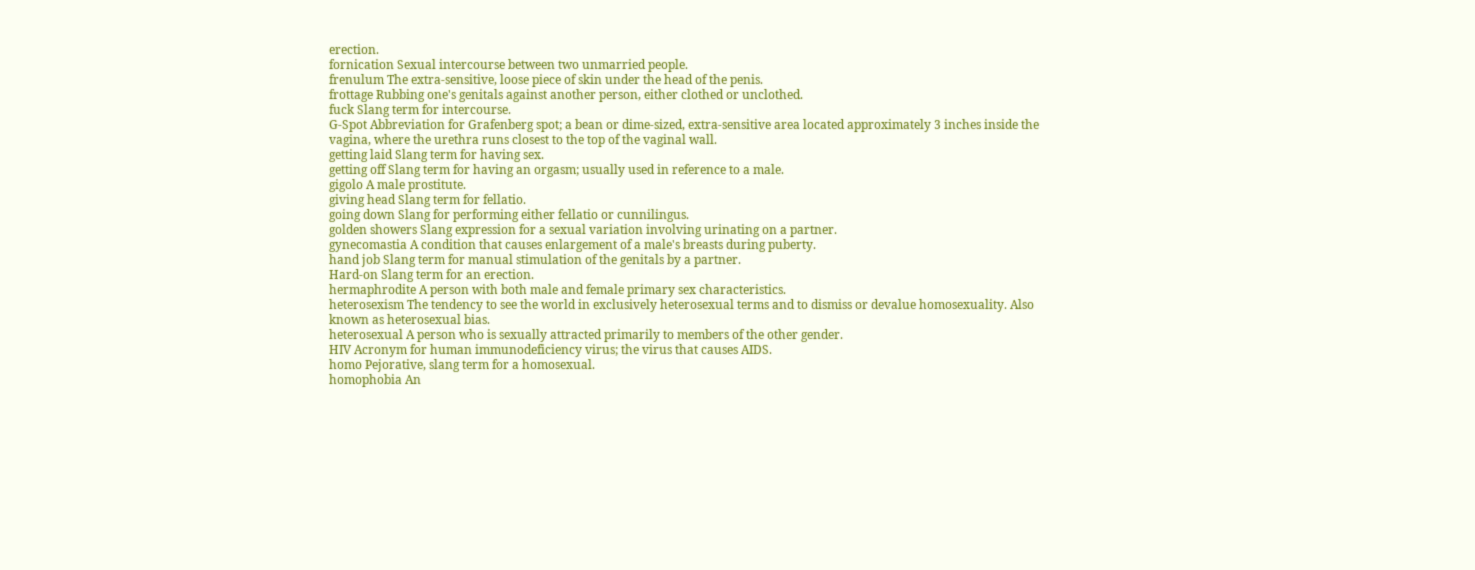erection.
fornication Sexual intercourse between two unmarried people.
frenulum The extra-sensitive, loose piece of skin under the head of the penis.
frottage Rubbing one's genitals against another person, either clothed or unclothed.
fuck Slang term for intercourse.
G-Spot Abbreviation for Grafenberg spot; a bean or dime-sized, extra-sensitive area located approximately 3 inches inside the
vagina, where the urethra runs closest to the top of the vaginal wall.
getting laid Slang term for having sex.
getting off Slang term for having an orgasm; usually used in reference to a male.
gigolo A male prostitute.
giving head Slang term for fellatio.
going down Slang for performing either fellatio or cunnilingus.
golden showers Slang expression for a sexual variation involving urinating on a partner.
gynecomastia A condition that causes enlargement of a male's breasts during puberty.
hand job Slang term for manual stimulation of the genitals by a partner.
Hard-on Slang term for an erection.
hermaphrodite A person with both male and female primary sex characteristics.
heterosexism The tendency to see the world in exclusively heterosexual terms and to dismiss or devalue homosexuality. Also
known as heterosexual bias.
heterosexual A person who is sexually attracted primarily to members of the other gender.
HIV Acronym for human immunodeficiency virus; the virus that causes AIDS.
homo Pejorative, slang term for a homosexual.
homophobia An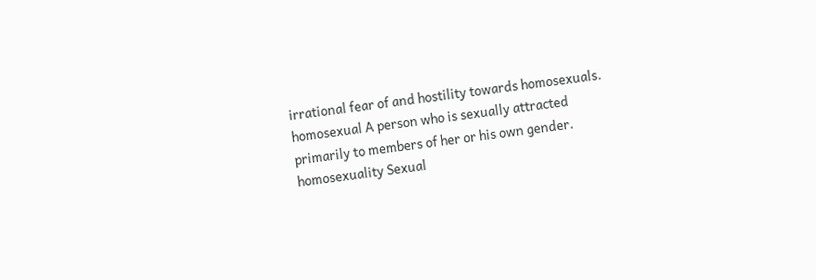irrational fear of and hostility towards homosexuals.
homosexual A person who is sexually attracted primarily to members of her or his own gender.
homosexuality Sexual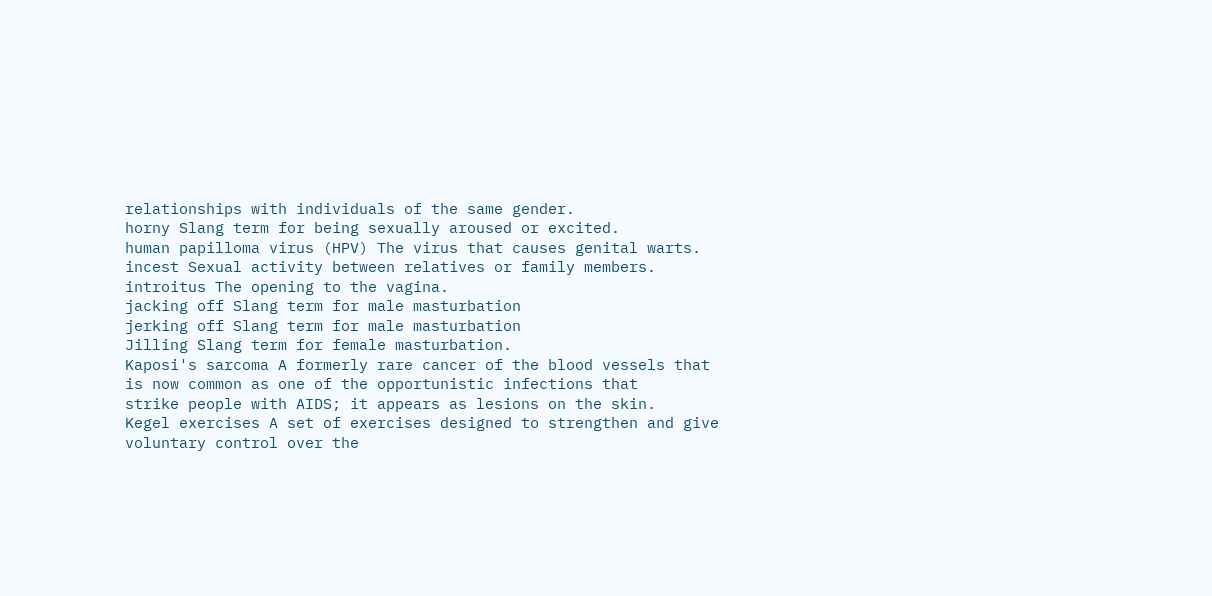relationships with individuals of the same gender.
horny Slang term for being sexually aroused or excited.
human papilloma virus (HPV) The virus that causes genital warts.
incest Sexual activity between relatives or family members.
introitus The opening to the vagina.
jacking off Slang term for male masturbation
jerking off Slang term for male masturbation
Jilling Slang term for female masturbation.
Kaposi's sarcoma A formerly rare cancer of the blood vessels that is now common as one of the opportunistic infections that
strike people with AIDS; it appears as lesions on the skin.
Kegel exercises A set of exercises designed to strengthen and give voluntary control over the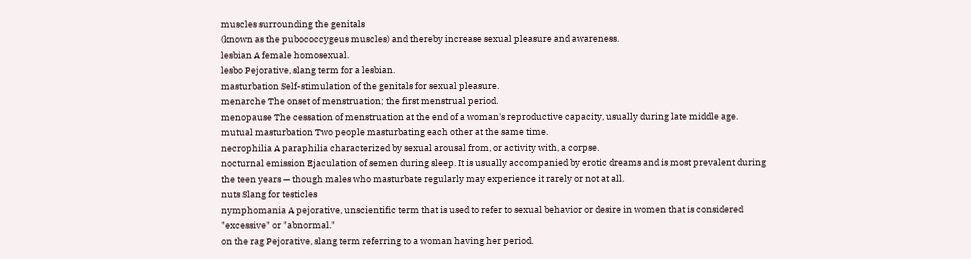muscles surrounding the genitals
(known as the pubococcygeus muscles) and thereby increase sexual pleasure and awareness.
lesbian A female homosexual.
lesbo Pejorative, slang term for a lesbian.
masturbation Self-stimulation of the genitals for sexual pleasure.
menarche The onset of menstruation; the first menstrual period.
menopause The cessation of menstruation at the end of a woman's reproductive capacity, usually during late middle age.
mutual masturbation Two people masturbating each other at the same time.
necrophilia A paraphilia characterized by sexual arousal from, or activity with, a corpse.
nocturnal emission Ejaculation of semen during sleep. It is usually accompanied by erotic dreams and is most prevalent during
the teen years — though males who masturbate regularly may experience it rarely or not at all.
nuts Slang for testicles
nymphomania A pejorative, unscientific term that is used to refer to sexual behavior or desire in women that is considered
"excessive" or "abnormal."
on the rag Pejorative, slang term referring to a woman having her period.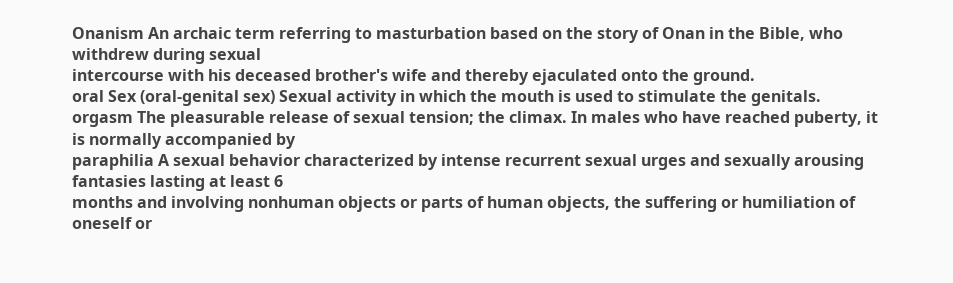Onanism An archaic term referring to masturbation based on the story of Onan in the Bible, who withdrew during sexual
intercourse with his deceased brother's wife and thereby ejaculated onto the ground.
oral Sex (oral-genital sex) Sexual activity in which the mouth is used to stimulate the genitals.
orgasm The pleasurable release of sexual tension; the climax. In males who have reached puberty, it is normally accompanied by
paraphilia A sexual behavior characterized by intense recurrent sexual urges and sexually arousing fantasies lasting at least 6
months and involving nonhuman objects or parts of human objects, the suffering or humiliation of oneself or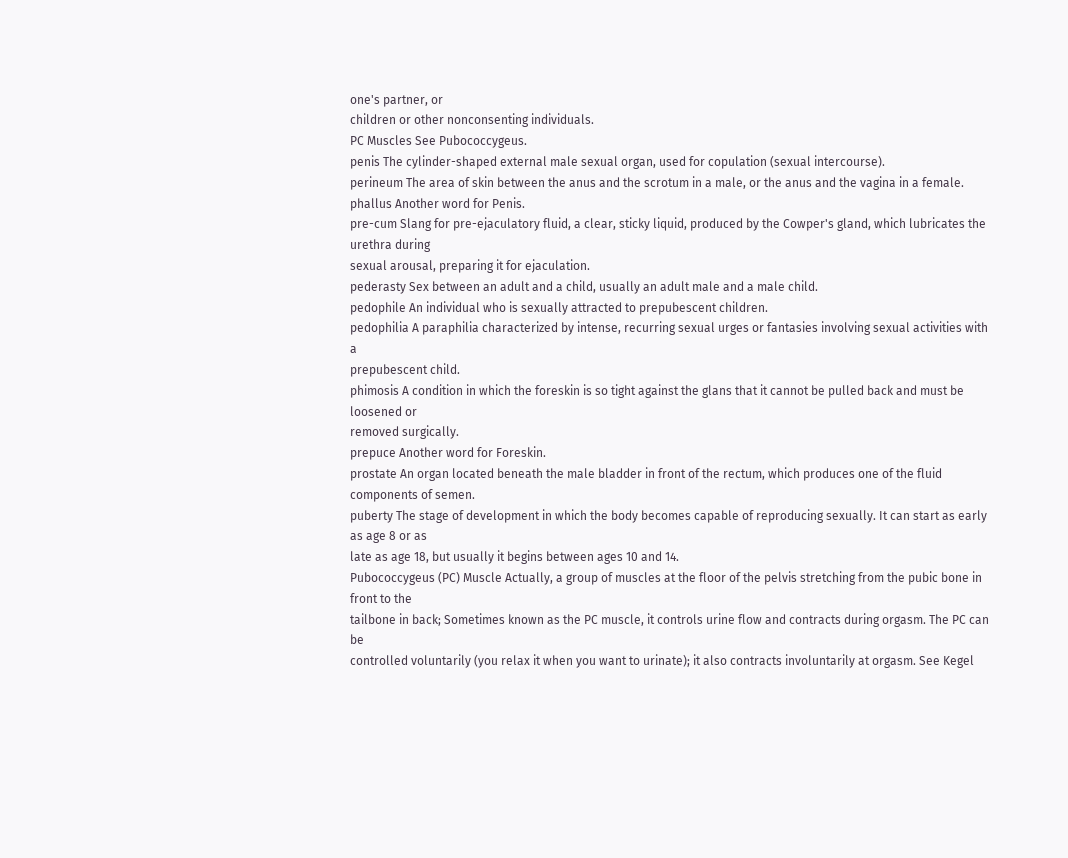one's partner, or
children or other nonconsenting individuals.
PC Muscles See Pubococcygeus.
penis The cylinder-shaped external male sexual organ, used for copulation (sexual intercourse).
perineum The area of skin between the anus and the scrotum in a male, or the anus and the vagina in a female.
phallus Another word for Penis.
pre-cum Slang for pre-ejaculatory fluid, a clear, sticky liquid, produced by the Cowper's gland, which lubricates the urethra during
sexual arousal, preparing it for ejaculation.
pederasty Sex between an adult and a child, usually an adult male and a male child.
pedophile An individual who is sexually attracted to prepubescent children.
pedophilia A paraphilia characterized by intense, recurring sexual urges or fantasies involving sexual activities with a
prepubescent child.
phimosis A condition in which the foreskin is so tight against the glans that it cannot be pulled back and must be loosened or
removed surgically.
prepuce Another word for Foreskin.
prostate An organ located beneath the male bladder in front of the rectum, which produces one of the fluid components of semen.
puberty The stage of development in which the body becomes capable of reproducing sexually. It can start as early as age 8 or as
late as age 18, but usually it begins between ages 10 and 14.
Pubococcygeus (PC) Muscle Actually, a group of muscles at the floor of the pelvis stretching from the pubic bone in front to the
tailbone in back; Sometimes known as the PC muscle, it controls urine flow and contracts during orgasm. The PC can be
controlled voluntarily (you relax it when you want to urinate); it also contracts involuntarily at orgasm. See Kegel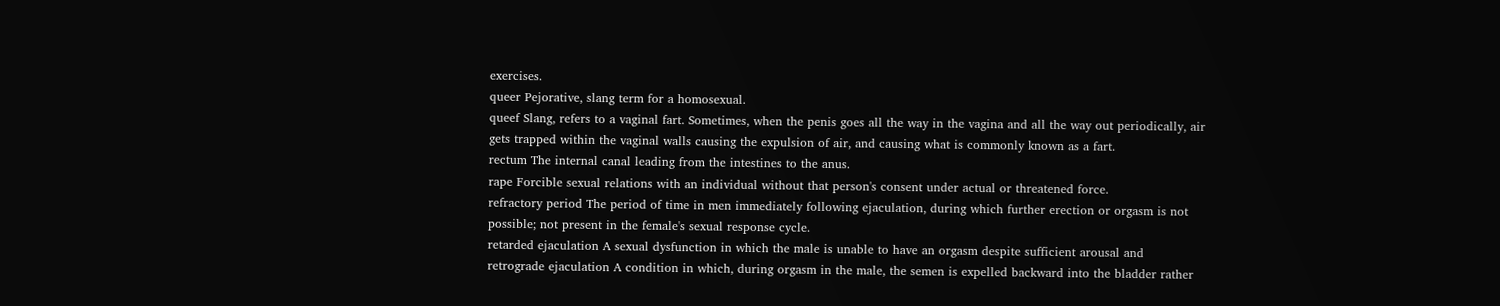exercises.
queer Pejorative, slang term for a homosexual.
queef Slang, refers to a vaginal fart. Sometimes, when the penis goes all the way in the vagina and all the way out periodically, air
gets trapped within the vaginal walls causing the expulsion of air, and causing what is commonly known as a fart.
rectum The internal canal leading from the intestines to the anus.
rape Forcible sexual relations with an individual without that person's consent under actual or threatened force.
refractory period The period of time in men immediately following ejaculation, during which further erection or orgasm is not
possible; not present in the female's sexual response cycle.
retarded ejaculation A sexual dysfunction in which the male is unable to have an orgasm despite sufficient arousal and
retrograde ejaculation A condition in which, during orgasm in the male, the semen is expelled backward into the bladder rather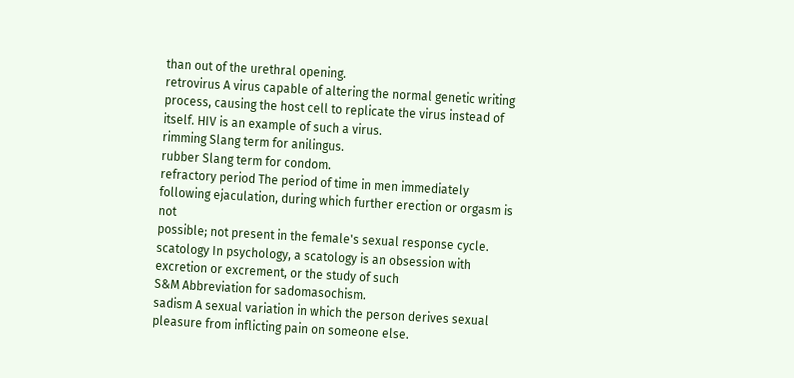than out of the urethral opening.
retrovirus A virus capable of altering the normal genetic writing process, causing the host cell to replicate the virus instead of
itself. HIV is an example of such a virus.
rimming Slang term for anilingus.
rubber Slang term for condom.
refractory period The period of time in men immediately following ejaculation, during which further erection or orgasm is not
possible; not present in the female's sexual response cycle.
scatology In psychology, a scatology is an obsession with excretion or excrement, or the study of such
S&M Abbreviation for sadomasochism.
sadism A sexual variation in which the person derives sexual pleasure from inflicting pain on someone else.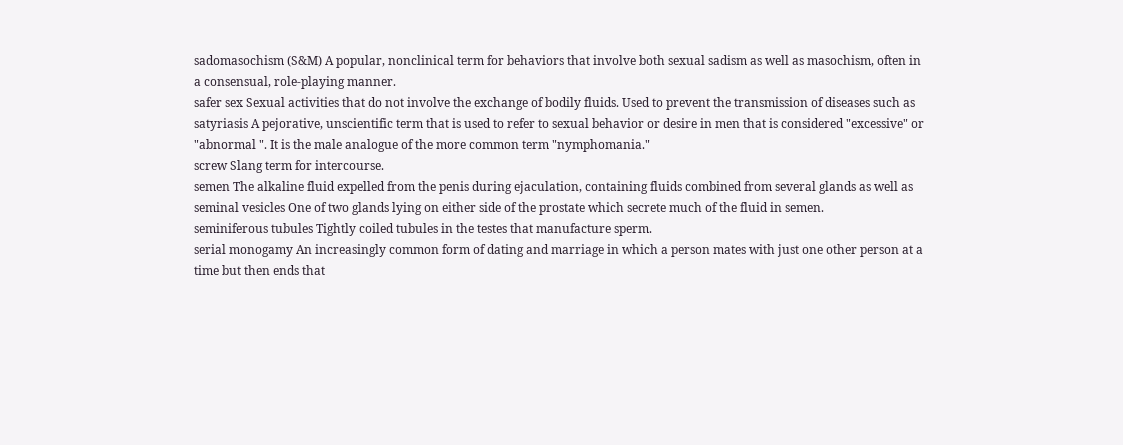sadomasochism (S&M) A popular, nonclinical term for behaviors that involve both sexual sadism as well as masochism, often in
a consensual, role-playing manner.
safer sex Sexual activities that do not involve the exchange of bodily fluids. Used to prevent the transmission of diseases such as
satyriasis A pejorative, unscientific term that is used to refer to sexual behavior or desire in men that is considered "excessive" or
"abnormal ". It is the male analogue of the more common term "nymphomania."
screw Slang term for intercourse.
semen The alkaline fluid expelled from the penis during ejaculation, containing fluids combined from several glands as well as
seminal vesicles One of two glands lying on either side of the prostate which secrete much of the fluid in semen.
seminiferous tubules Tightly coiled tubules in the testes that manufacture sperm.
serial monogamy An increasingly common form of dating and marriage in which a person mates with just one other person at a
time but then ends that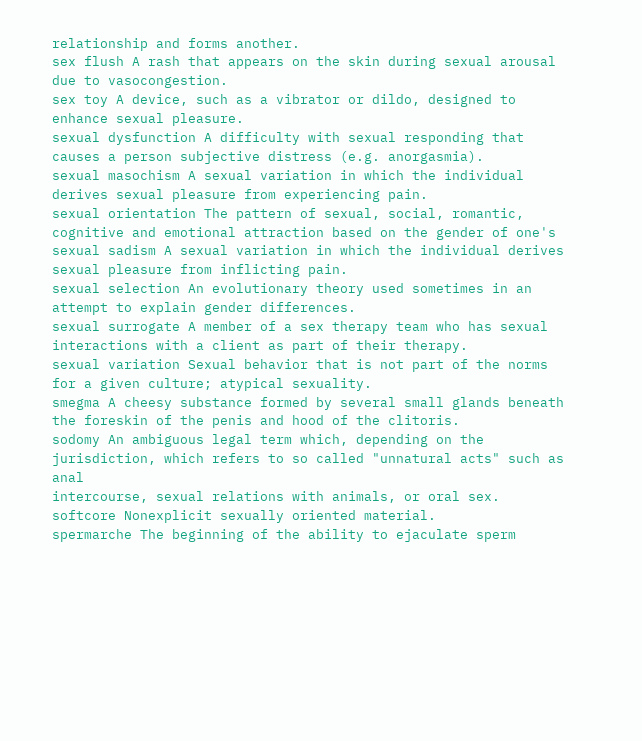relationship and forms another.
sex flush A rash that appears on the skin during sexual arousal due to vasocongestion.
sex toy A device, such as a vibrator or dildo, designed to enhance sexual pleasure.
sexual dysfunction A difficulty with sexual responding that causes a person subjective distress (e.g. anorgasmia).
sexual masochism A sexual variation in which the individual derives sexual pleasure from experiencing pain.
sexual orientation The pattern of sexual, social, romantic, cognitive and emotional attraction based on the gender of one's
sexual sadism A sexual variation in which the individual derives sexual pleasure from inflicting pain.
sexual selection An evolutionary theory used sometimes in an attempt to explain gender differences.
sexual surrogate A member of a sex therapy team who has sexual interactions with a client as part of their therapy.
sexual variation Sexual behavior that is not part of the norms for a given culture; atypical sexuality.
smegma A cheesy substance formed by several small glands beneath the foreskin of the penis and hood of the clitoris.
sodomy An ambiguous legal term which, depending on the jurisdiction, which refers to so called "unnatural acts" such as anal
intercourse, sexual relations with animals, or oral sex.
softcore Nonexplicit sexually oriented material.
spermarche The beginning of the ability to ejaculate sperm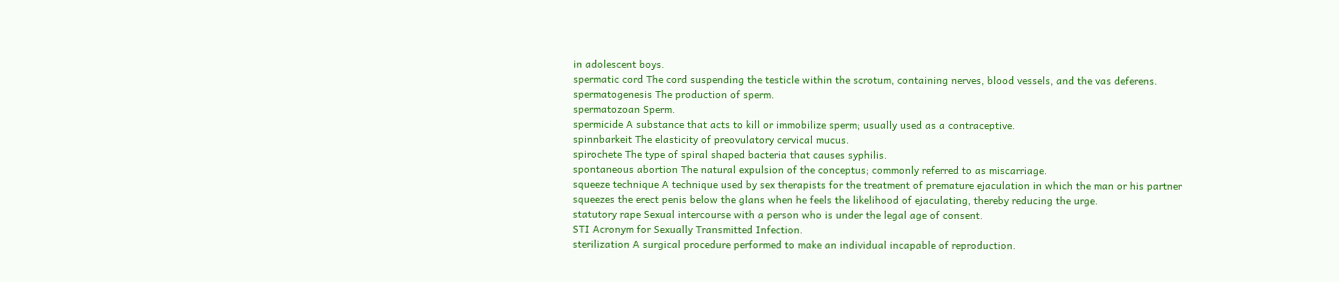in adolescent boys.
spermatic cord The cord suspending the testicle within the scrotum, containing nerves, blood vessels, and the vas deferens.
spermatogenesis The production of sperm.
spermatozoan Sperm.
spermicide A substance that acts to kill or immobilize sperm; usually used as a contraceptive.
spinnbarkeit The elasticity of preovulatory cervical mucus.
spirochete The type of spiral shaped bacteria that causes syphilis.
spontaneous abortion The natural expulsion of the conceptus; commonly referred to as miscarriage.
squeeze technique A technique used by sex therapists for the treatment of premature ejaculation in which the man or his partner
squeezes the erect penis below the glans when he feels the likelihood of ejaculating, thereby reducing the urge.
statutory rape Sexual intercourse with a person who is under the legal age of consent.
STI Acronym for Sexually Transmitted Infection.
sterilization A surgical procedure performed to make an individual incapable of reproduction.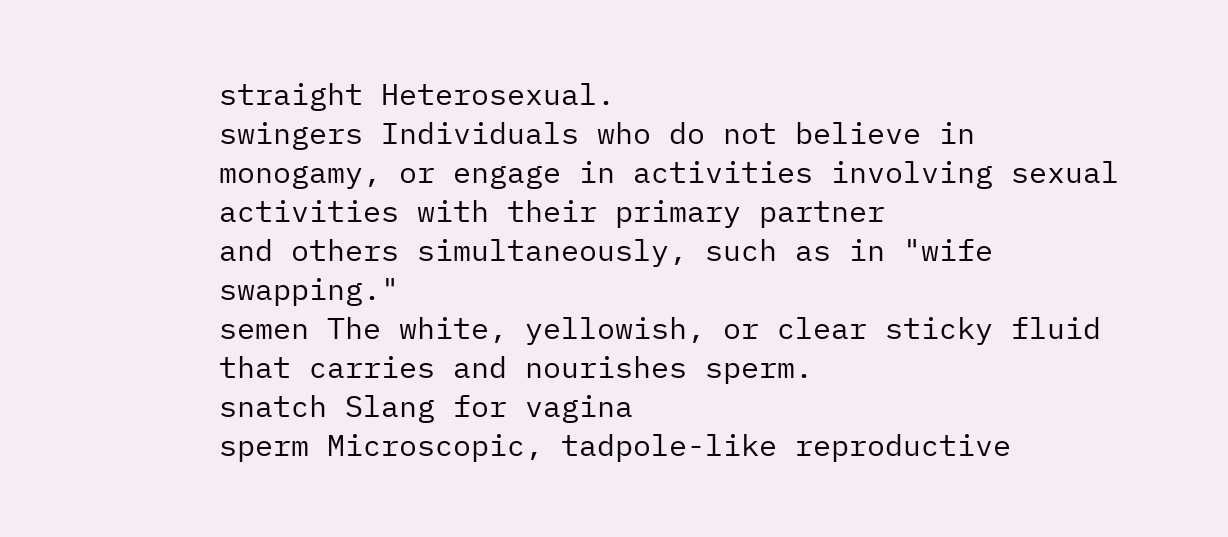straight Heterosexual.
swingers Individuals who do not believe in monogamy, or engage in activities involving sexual activities with their primary partner
and others simultaneously, such as in "wife swapping."
semen The white, yellowish, or clear sticky fluid that carries and nourishes sperm.
snatch Slang for vagina
sperm Microscopic, tadpole-like reproductive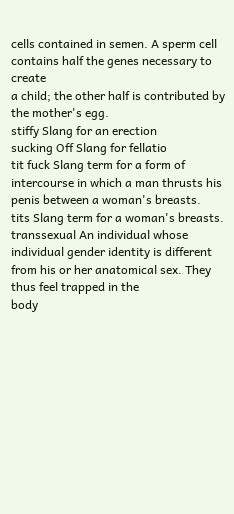cells contained in semen. A sperm cell contains half the genes necessary to create
a child; the other half is contributed by the mother's egg.
stiffy Slang for an erection
sucking Off Slang for fellatio
tit fuck Slang term for a form of intercourse in which a man thrusts his penis between a woman's breasts.
tits Slang term for a woman's breasts.
transsexual An individual whose individual gender identity is different from his or her anatomical sex. They thus feel trapped in the
body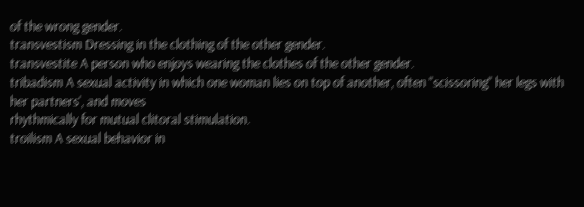of the wrong gender.
transvestism Dressing in the clothing of the other gender.
transvestite A person who enjoys wearing the clothes of the other gender.
tribadism A sexual activity in which one woman lies on top of another, often "scissoring" her legs with her partners', and moves
rhythmically for mutual clitoral stimulation.
troilism A sexual behavior in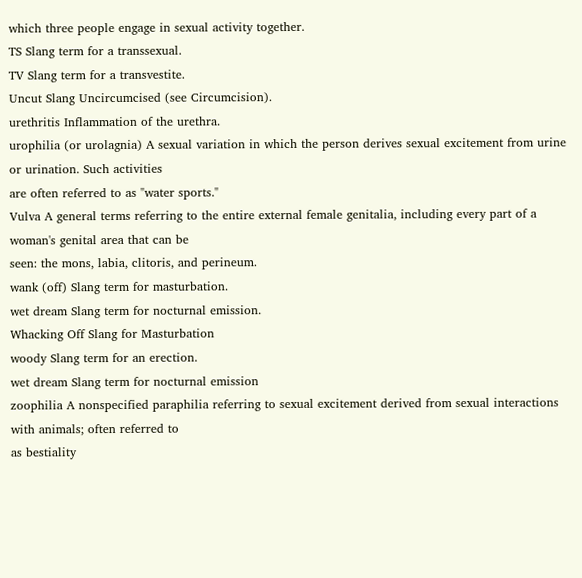which three people engage in sexual activity together.
TS Slang term for a transsexual.
TV Slang term for a transvestite.
Uncut Slang Uncircumcised (see Circumcision).
urethritis Inflammation of the urethra.
urophilia (or urolagnia) A sexual variation in which the person derives sexual excitement from urine or urination. Such activities
are often referred to as "water sports."
Vulva A general terms referring to the entire external female genitalia, including every part of a woman's genital area that can be
seen: the mons, labia, clitoris, and perineum.
wank (off) Slang term for masturbation.
wet dream Slang term for nocturnal emission.
Whacking Off Slang for Masturbation
woody Slang term for an erection.
wet dream Slang term for nocturnal emission
zoophilia A nonspecified paraphilia referring to sexual excitement derived from sexual interactions with animals; often referred to
as bestiality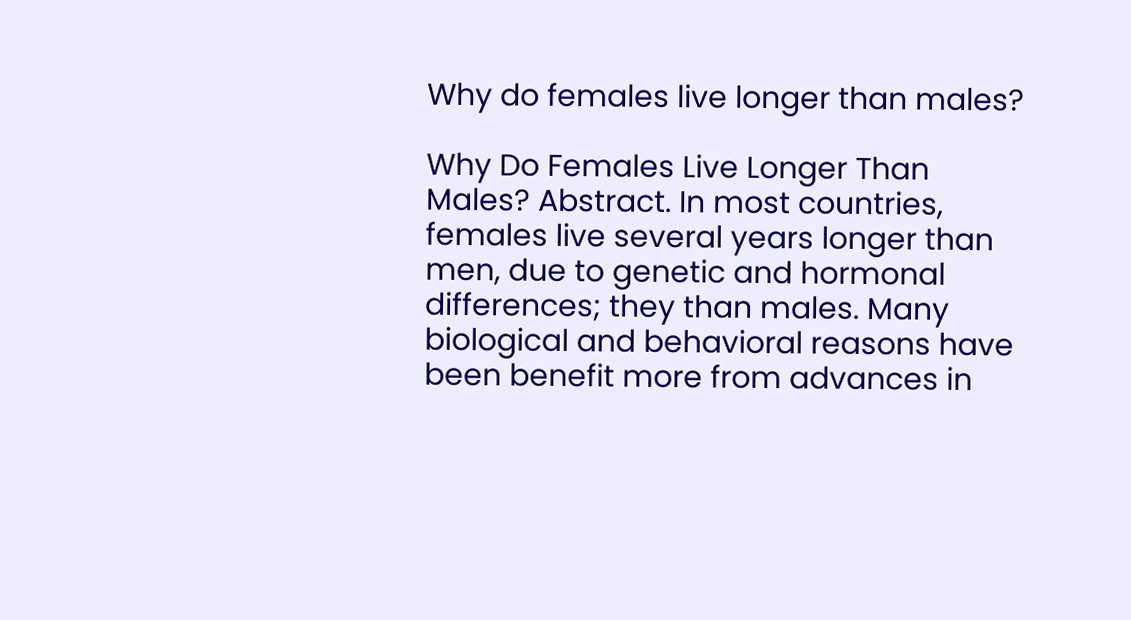Why do females live longer than males?

Why Do Females Live Longer Than Males? Abstract. In most countries, females live several years longer than men, due to genetic and hormonal differences; they than males. Many biological and behavioral reasons have been benefit more from advances in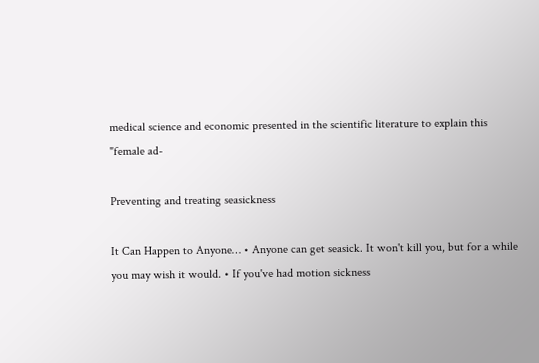medical science and economic presented in the scientific literature to explain this "female ad-

Preventing and treating seasickness

It Can Happen to Anyone… • Anyone can get seasick. It won't kill you, but for a while you may wish it would. • If you've had motion sickness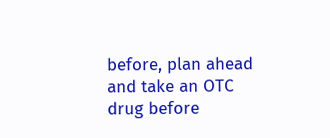before, plan ahead and take an OTC drug before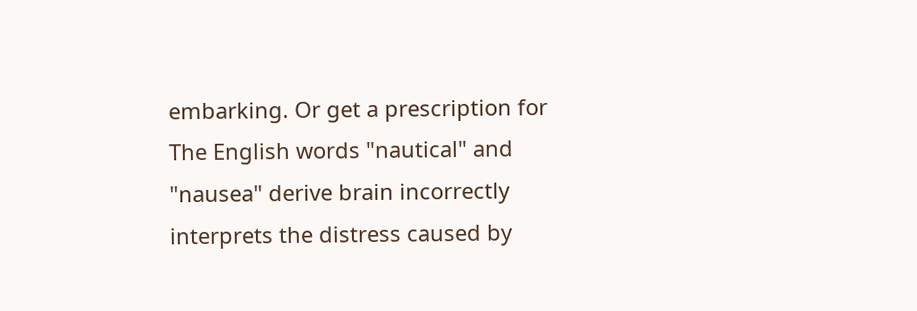embarking. Or get a prescription for The English words "nautical" and "nausea" derive brain incorrectly interprets the distress caused by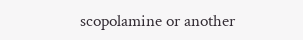scopolamine or another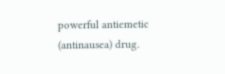powerful antiemetic (antinausea) drug.